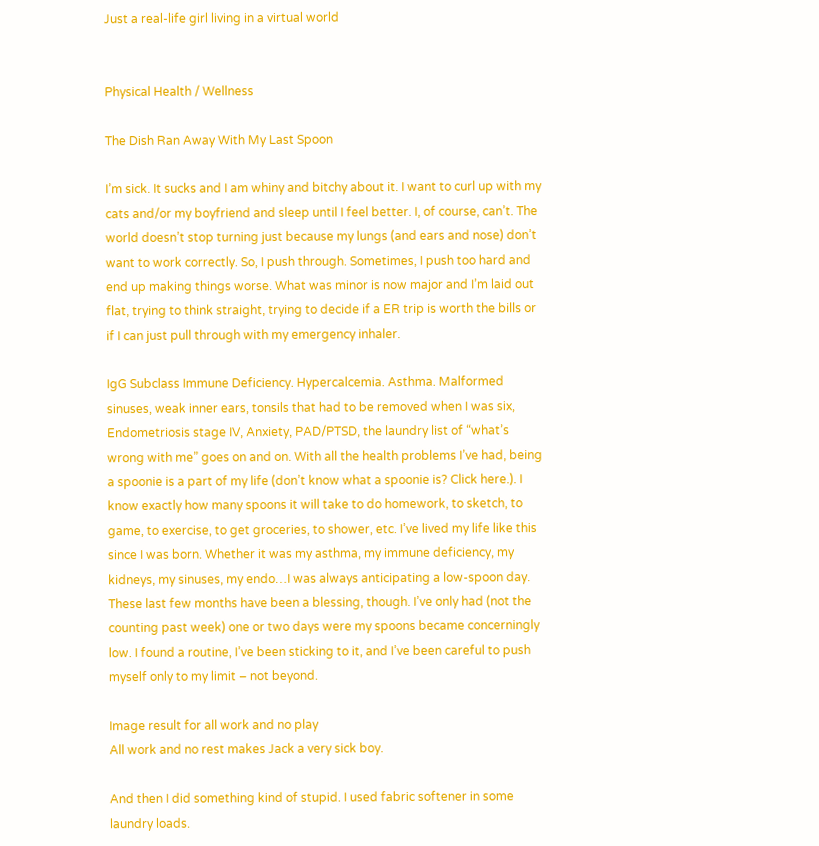Just a real-life girl living in a virtual world


Physical Health / Wellness

The Dish Ran Away With My Last Spoon

I’m sick. It sucks and I am whiny and bitchy about it. I want to curl up with my cats and/or my boyfriend and sleep until I feel better. I, of course, can’t. The world doesn’t stop turning just because my lungs (and ears and nose) don’t want to work correctly. So, I push through. Sometimes, I push too hard and end up making things worse. What was minor is now major and I’m laid out flat, trying to think straight, trying to decide if a ER trip is worth the bills or if I can just pull through with my emergency inhaler.

IgG Subclass Immune Deficiency. Hypercalcemia. Asthma. Malformed sinuses, weak inner ears, tonsils that had to be removed when I was six, Endometriosis stage IV, Anxiety, PAD/PTSD, the laundry list of “what’s wrong with me” goes on and on. With all the health problems I’ve had, being a spoonie is a part of my life (don’t know what a spoonie is? Click here.). I know exactly how many spoons it will take to do homework, to sketch, to game, to exercise, to get groceries, to shower, etc. I’ve lived my life like this since I was born. Whether it was my asthma, my immune deficiency, my kidneys, my sinuses, my endo…I was always anticipating a low-spoon day. These last few months have been a blessing, though. I’ve only had (not the counting past week) one or two days were my spoons became concerningly low. I found a routine, I’ve been sticking to it, and I’ve been careful to push myself only to my limit – not beyond.

Image result for all work and no play
All work and no rest makes Jack a very sick boy.

And then I did something kind of stupid. I used fabric softener in some laundry loads.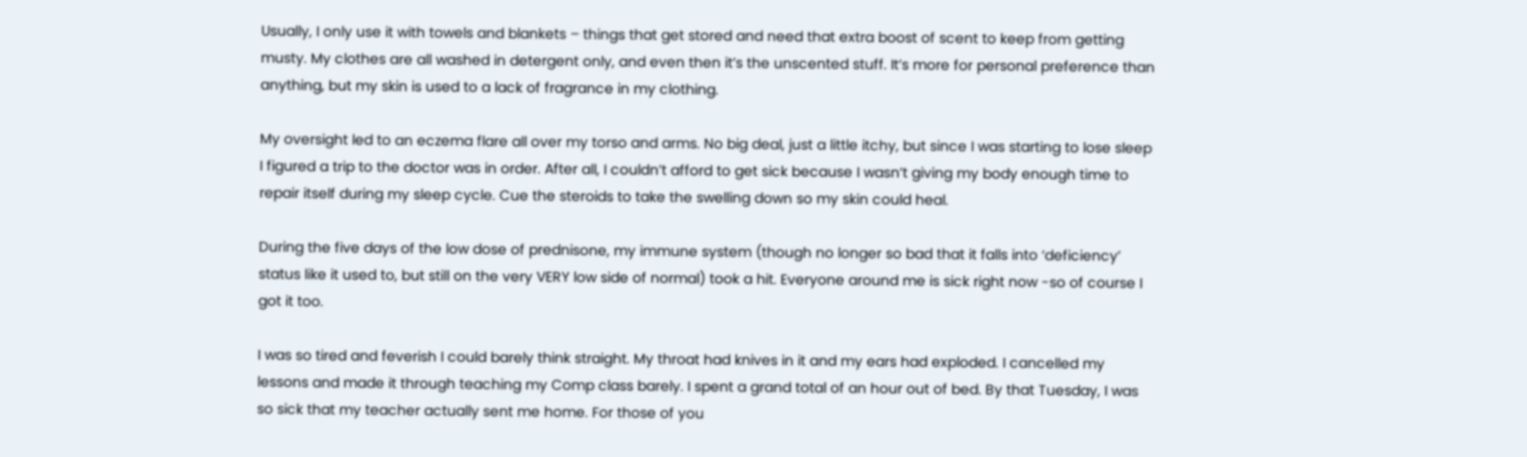Usually, I only use it with towels and blankets – things that get stored and need that extra boost of scent to keep from getting musty. My clothes are all washed in detergent only, and even then it’s the unscented stuff. It’s more for personal preference than anything, but my skin is used to a lack of fragrance in my clothing.

My oversight led to an eczema flare all over my torso and arms. No big deal, just a little itchy, but since I was starting to lose sleep I figured a trip to the doctor was in order. After all, I couldn’t afford to get sick because I wasn’t giving my body enough time to repair itself during my sleep cycle. Cue the steroids to take the swelling down so my skin could heal.

During the five days of the low dose of prednisone, my immune system (though no longer so bad that it falls into ‘deficiency’ status like it used to, but still on the very VERY low side of normal) took a hit. Everyone around me is sick right now -so of course I got it too.

I was so tired and feverish I could barely think straight. My throat had knives in it and my ears had exploded. I cancelled my lessons and made it through teaching my Comp class barely. I spent a grand total of an hour out of bed. By that Tuesday, I was so sick that my teacher actually sent me home. For those of you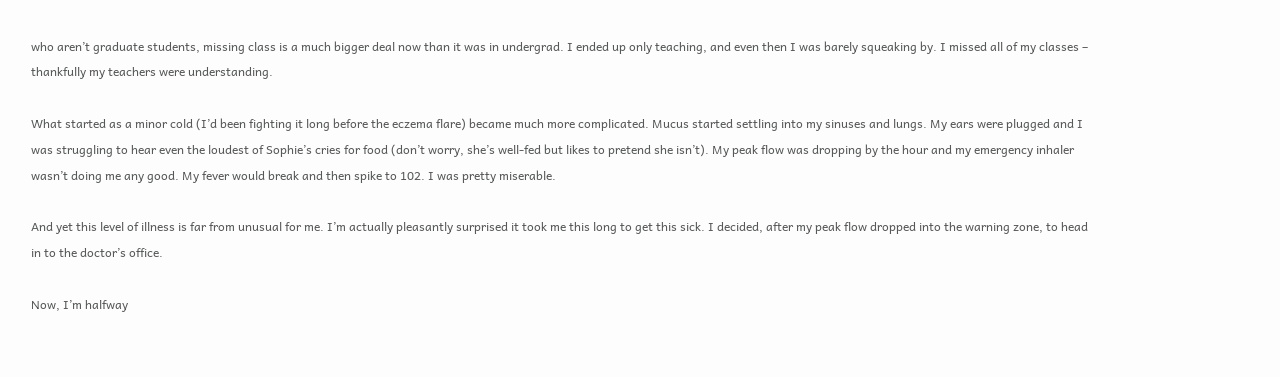who aren’t graduate students, missing class is a much bigger deal now than it was in undergrad. I ended up only teaching, and even then I was barely squeaking by. I missed all of my classes – thankfully my teachers were understanding.

What started as a minor cold (I’d been fighting it long before the eczema flare) became much more complicated. Mucus started settling into my sinuses and lungs. My ears were plugged and I was struggling to hear even the loudest of Sophie’s cries for food (don’t worry, she’s well-fed but likes to pretend she isn’t). My peak flow was dropping by the hour and my emergency inhaler wasn’t doing me any good. My fever would break and then spike to 102. I was pretty miserable.

And yet this level of illness is far from unusual for me. I’m actually pleasantly surprised it took me this long to get this sick. I decided, after my peak flow dropped into the warning zone, to head in to the doctor’s office.

Now, I’m halfway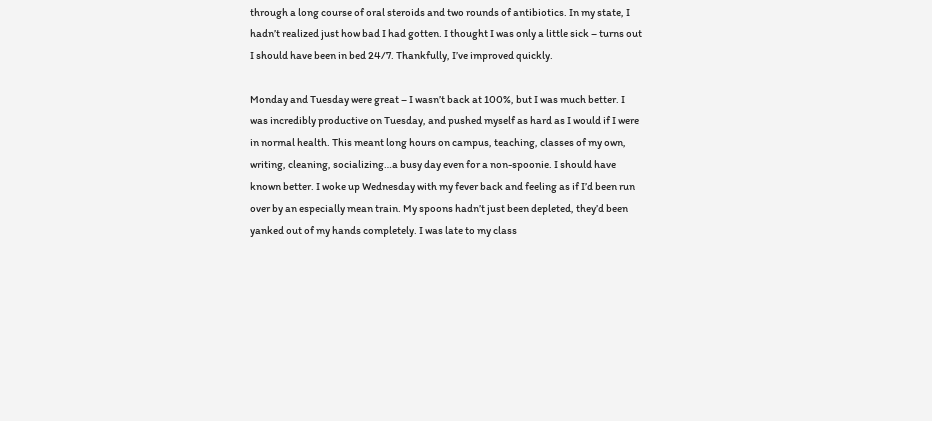through a long course of oral steroids and two rounds of antibiotics. In my state, I hadn’t realized just how bad I had gotten. I thought I was only a little sick – turns out I should have been in bed 24/7. Thankfully, I’ve improved quickly.

Monday and Tuesday were great – I wasn’t back at 100%, but I was much better. I was incredibly productive on Tuesday, and pushed myself as hard as I would if I were in normal health. This meant long hours on campus, teaching, classes of my own, writing, cleaning, socializing…a busy day even for a non-spoonie. I should have known better. I woke up Wednesday with my fever back and feeling as if I’d been run over by an especially mean train. My spoons hadn’t just been depleted, they’d been yanked out of my hands completely. I was late to my class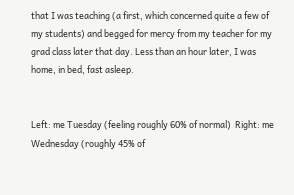that I was teaching (a first, which concerned quite a few of my students) and begged for mercy from my teacher for my grad class later that day. Less than an hour later, I was home, in bed, fast asleep.


Left: me Tuesday (feeling roughly 60% of normal)  Right: me Wednesday (roughly 45% of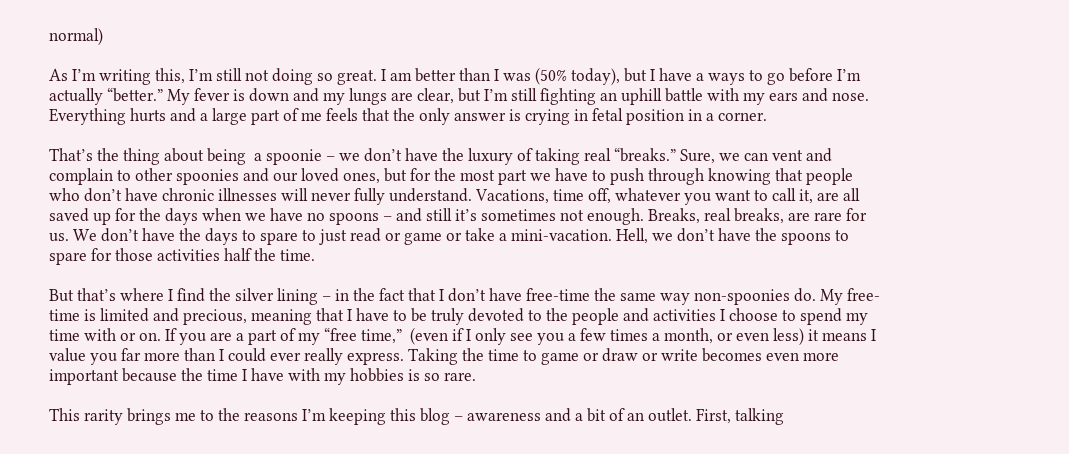normal)

As I’m writing this, I’m still not doing so great. I am better than I was (50% today), but I have a ways to go before I’m actually “better.” My fever is down and my lungs are clear, but I’m still fighting an uphill battle with my ears and nose. Everything hurts and a large part of me feels that the only answer is crying in fetal position in a corner.

That’s the thing about being  a spoonie – we don’t have the luxury of taking real “breaks.” Sure, we can vent and complain to other spoonies and our loved ones, but for the most part we have to push through knowing that people who don’t have chronic illnesses will never fully understand. Vacations, time off, whatever you want to call it, are all saved up for the days when we have no spoons – and still it’s sometimes not enough. Breaks, real breaks, are rare for us. We don’t have the days to spare to just read or game or take a mini-vacation. Hell, we don’t have the spoons to spare for those activities half the time.

But that’s where I find the silver lining – in the fact that I don’t have free-time the same way non-spoonies do. My free-time is limited and precious, meaning that I have to be truly devoted to the people and activities I choose to spend my time with or on. If you are a part of my “free time,”  (even if I only see you a few times a month, or even less) it means I value you far more than I could ever really express. Taking the time to game or draw or write becomes even more important because the time I have with my hobbies is so rare.

This rarity brings me to the reasons I’m keeping this blog – awareness and a bit of an outlet. First, talking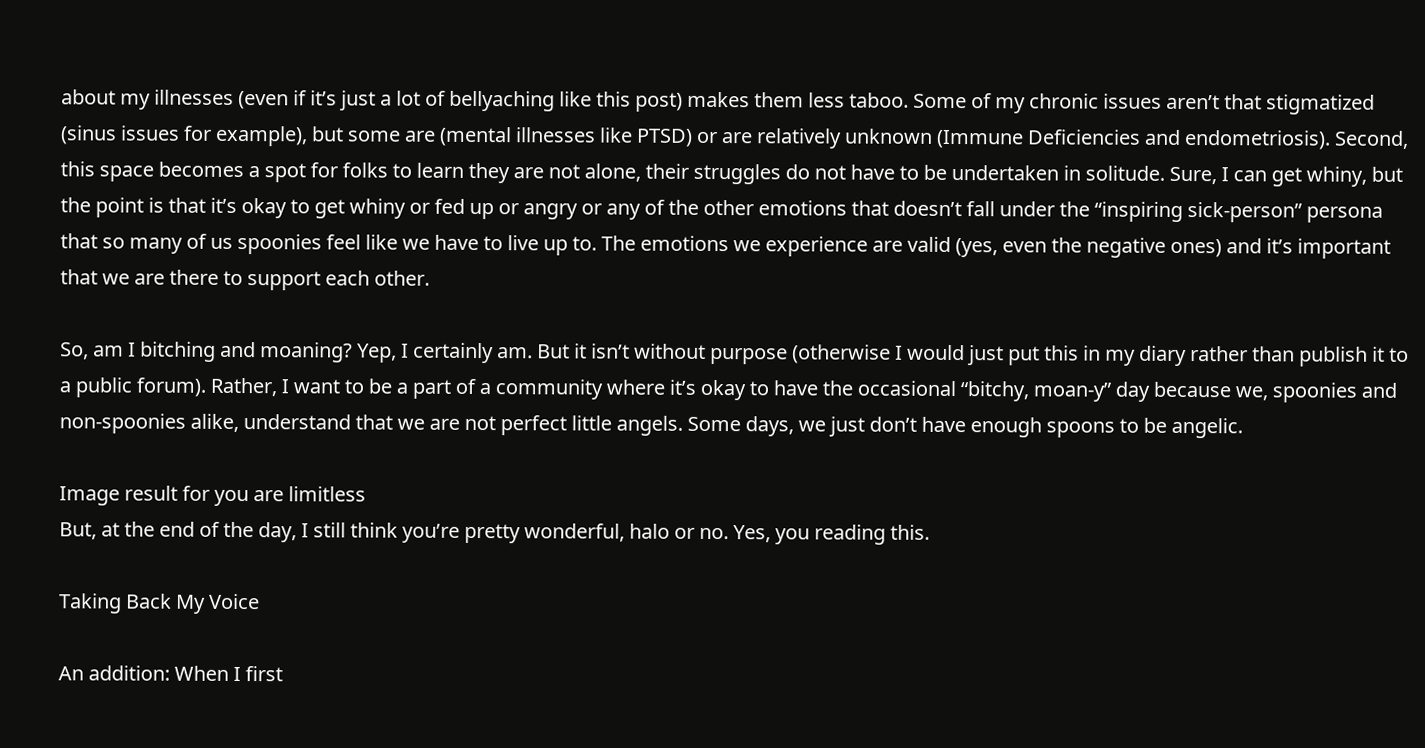about my illnesses (even if it’s just a lot of bellyaching like this post) makes them less taboo. Some of my chronic issues aren’t that stigmatized (sinus issues for example), but some are (mental illnesses like PTSD) or are relatively unknown (Immune Deficiencies and endometriosis). Second, this space becomes a spot for folks to learn they are not alone, their struggles do not have to be undertaken in solitude. Sure, I can get whiny, but the point is that it’s okay to get whiny or fed up or angry or any of the other emotions that doesn’t fall under the “inspiring sick-person” persona that so many of us spoonies feel like we have to live up to. The emotions we experience are valid (yes, even the negative ones) and it’s important that we are there to support each other.

So, am I bitching and moaning? Yep, I certainly am. But it isn’t without purpose (otherwise I would just put this in my diary rather than publish it to a public forum). Rather, I want to be a part of a community where it’s okay to have the occasional “bitchy, moan-y” day because we, spoonies and non-spoonies alike, understand that we are not perfect little angels. Some days, we just don’t have enough spoons to be angelic.

Image result for you are limitless
But, at the end of the day, I still think you’re pretty wonderful, halo or no. Yes, you reading this.

Taking Back My Voice

An addition: When I first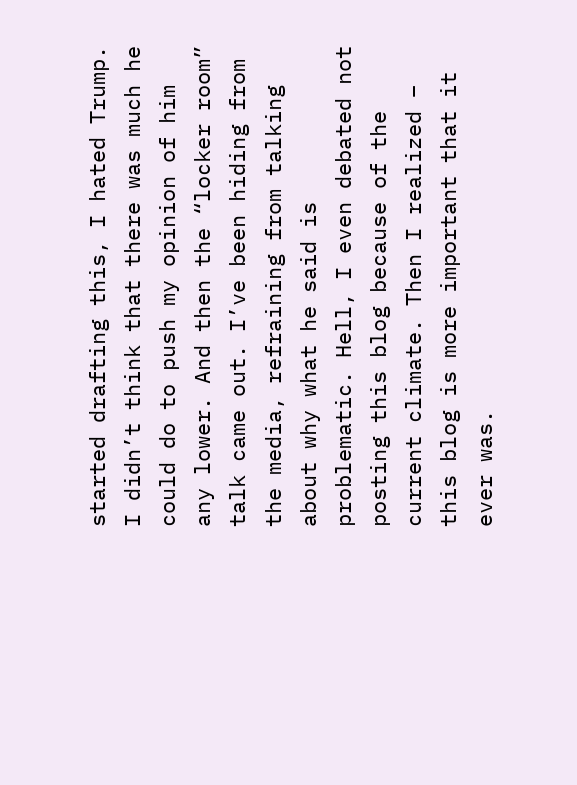started drafting this, I hated Trump. I didn’t think that there was much he could do to push my opinion of him any lower. And then the “locker room” talk came out. I’ve been hiding from the media, refraining from talking about why what he said is problematic. Hell, I even debated not posting this blog because of the current climate. Then I realized – this blog is more important that it ever was.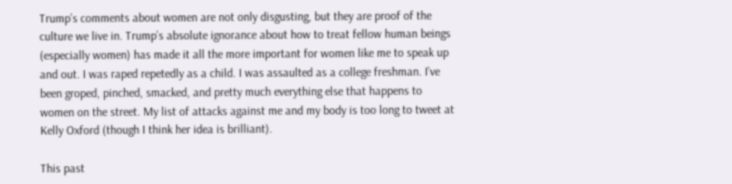Trump’s comments about women are not only disgusting, but they are proof of the culture we live in. Trump’s absolute ignorance about how to treat fellow human beings (especially women) has made it all the more important for women like me to speak up and out. I was raped repetedly as a child. I was assaulted as a college freshman. I’ve been groped, pinched, smacked, and pretty much everything else that happens to women on the street. My list of attacks against me and my body is too long to tweet at  Kelly Oxford (though I think her idea is brilliant).

This past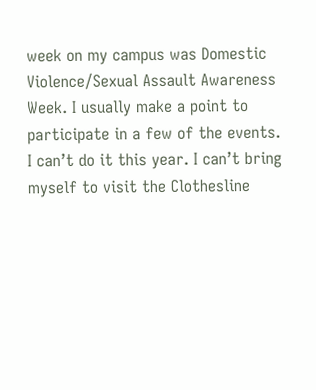week on my campus was Domestic Violence/Sexual Assault Awareness Week. I usually make a point to participate in a few of the events. I can’t do it this year. I can’t bring myself to visit the Clothesline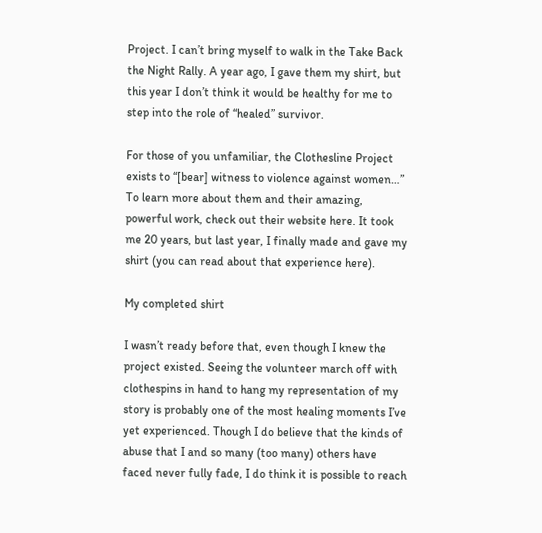Project. I can’t bring myself to walk in the Take Back the Night Rally. A year ago, I gave them my shirt, but this year I don’t think it would be healthy for me to step into the role of “healed” survivor.

For those of you unfamiliar, the Clothesline Project exists to “[bear] witness to violence against women…” To learn more about them and their amazing, powerful work, check out their website here. It took me 20 years, but last year, I finally made and gave my shirt (you can read about that experience here).

My completed shirt

I wasn’t ready before that, even though I knew the project existed. Seeing the volunteer march off with clothespins in hand to hang my representation of my story is probably one of the most healing moments I’ve yet experienced. Though I do believe that the kinds of abuse that I and so many (too many) others have faced never fully fade, I do think it is possible to reach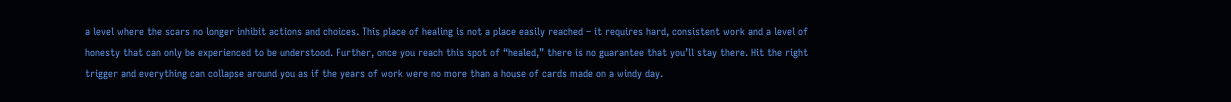a level where the scars no longer inhibit actions and choices. This place of healing is not a place easily reached – it requires hard, consistent work and a level of honesty that can only be experienced to be understood. Further, once you reach this spot of “healed,” there is no guarantee that you’ll stay there. Hit the right trigger and everything can collapse around you as if the years of work were no more than a house of cards made on a windy day.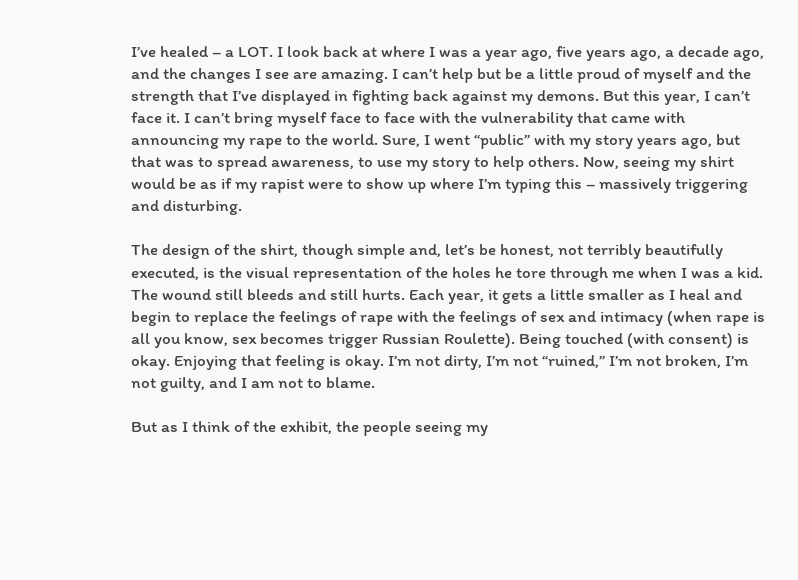I’ve healed – a LOT. I look back at where I was a year ago, five years ago, a decade ago, and the changes I see are amazing. I can’t help but be a little proud of myself and the strength that I’ve displayed in fighting back against my demons. But this year, I can’t face it. I can’t bring myself face to face with the vulnerability that came with announcing my rape to the world. Sure, I went “public” with my story years ago, but that was to spread awareness, to use my story to help others. Now, seeing my shirt would be as if my rapist were to show up where I’m typing this – massively triggering and disturbing.

The design of the shirt, though simple and, let’s be honest, not terribly beautifully executed, is the visual representation of the holes he tore through me when I was a kid. The wound still bleeds and still hurts. Each year, it gets a little smaller as I heal and begin to replace the feelings of rape with the feelings of sex and intimacy (when rape is all you know, sex becomes trigger Russian Roulette). Being touched (with consent) is okay. Enjoying that feeling is okay. I’m not dirty, I’m not “ruined,” I’m not broken, I’m not guilty, and I am not to blame.

But as I think of the exhibit, the people seeing my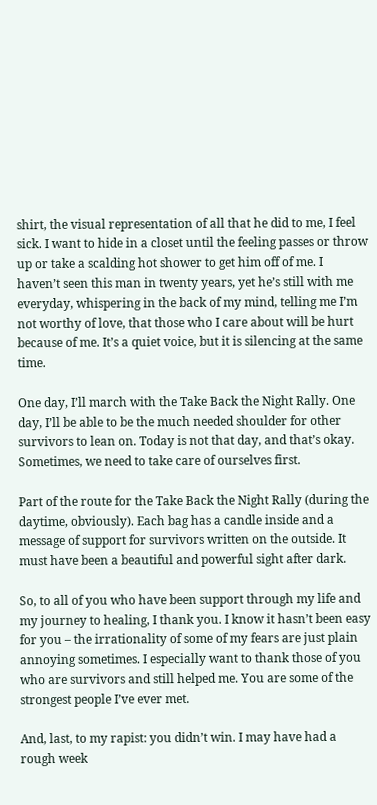shirt, the visual representation of all that he did to me, I feel sick. I want to hide in a closet until the feeling passes or throw up or take a scalding hot shower to get him off of me. I haven’t seen this man in twenty years, yet he’s still with me everyday, whispering in the back of my mind, telling me I’m not worthy of love, that those who I care about will be hurt because of me. It’s a quiet voice, but it is silencing at the same time.

One day, I’ll march with the Take Back the Night Rally. One day, I’ll be able to be the much needed shoulder for other survivors to lean on. Today is not that day, and that’s okay. Sometimes, we need to take care of ourselves first.

Part of the route for the Take Back the Night Rally (during the daytime, obviously). Each bag has a candle inside and a message of support for survivors written on the outside. It must have been a beautiful and powerful sight after dark.

So, to all of you who have been support through my life and my journey to healing, I thank you. I know it hasn’t been easy for you – the irrationality of some of my fears are just plain annoying sometimes. I especially want to thank those of you who are survivors and still helped me. You are some of the strongest people I’ve ever met.

And, last, to my rapist: you didn’t win. I may have had a rough week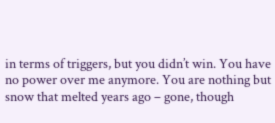in terms of triggers, but you didn’t win. You have no power over me anymore. You are nothing but snow that melted years ago – gone, though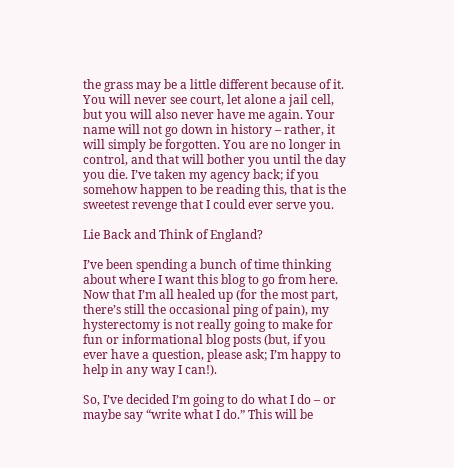the grass may be a little different because of it. You will never see court, let alone a jail cell, but you will also never have me again. Your name will not go down in history – rather, it will simply be forgotten. You are no longer in control, and that will bother you until the day you die. I’ve taken my agency back; if you somehow happen to be reading this, that is the sweetest revenge that I could ever serve you.

Lie Back and Think of England?

I’ve been spending a bunch of time thinking about where I want this blog to go from here. Now that I’m all healed up (for the most part, there’s still the occasional ping of pain), my hysterectomy is not really going to make for fun or informational blog posts (but, if you ever have a question, please ask; I’m happy to help in any way I can!).

So, I’ve decided I’m going to do what I do – or maybe say “write what I do.” This will be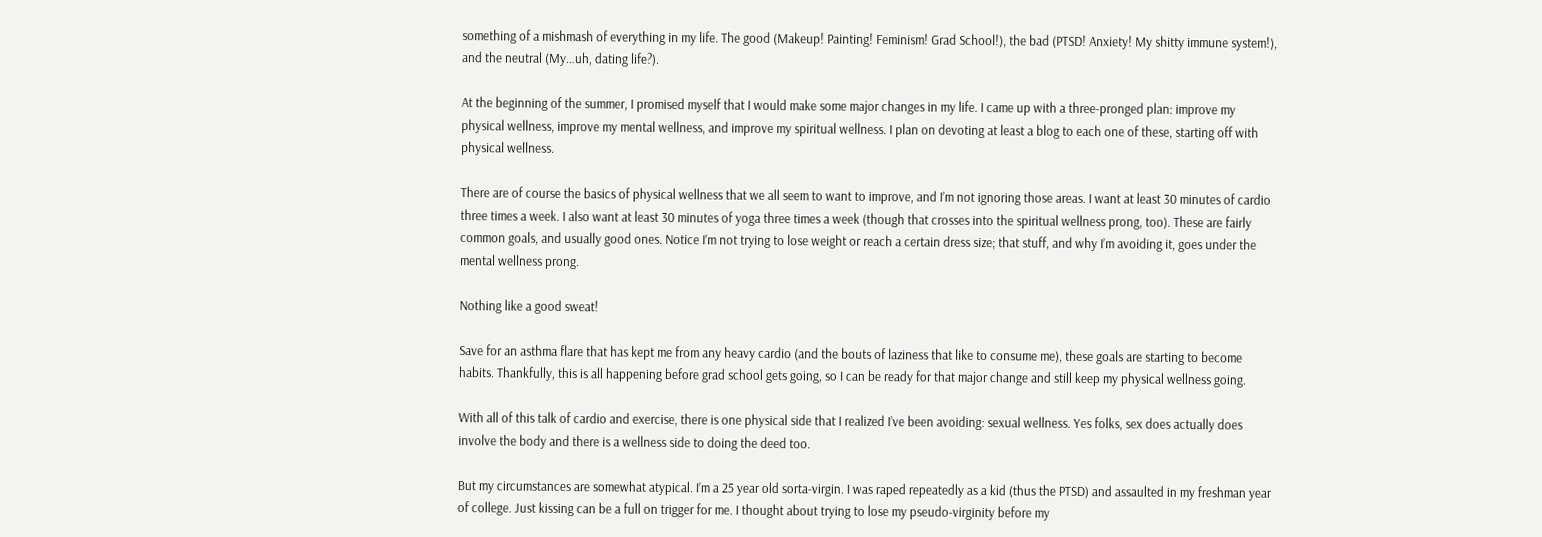something of a mishmash of everything in my life. The good (Makeup! Painting! Feminism! Grad School!), the bad (PTSD! Anxiety! My shitty immune system!), and the neutral (My…uh, dating life?).

At the beginning of the summer, I promised myself that I would make some major changes in my life. I came up with a three-pronged plan: improve my physical wellness, improve my mental wellness, and improve my spiritual wellness. I plan on devoting at least a blog to each one of these, starting off with physical wellness.

There are of course the basics of physical wellness that we all seem to want to improve, and I’m not ignoring those areas. I want at least 30 minutes of cardio three times a week. I also want at least 30 minutes of yoga three times a week (though that crosses into the spiritual wellness prong, too). These are fairly common goals, and usually good ones. Notice I’m not trying to lose weight or reach a certain dress size; that stuff, and why I’m avoiding it, goes under the mental wellness prong.

Nothing like a good sweat!

Save for an asthma flare that has kept me from any heavy cardio (and the bouts of laziness that like to consume me), these goals are starting to become habits. Thankfully, this is all happening before grad school gets going, so I can be ready for that major change and still keep my physical wellness going.

With all of this talk of cardio and exercise, there is one physical side that I realized I’ve been avoiding: sexual wellness. Yes folks, sex does actually does involve the body and there is a wellness side to doing the deed too.

But my circumstances are somewhat atypical. I’m a 25 year old sorta-virgin. I was raped repeatedly as a kid (thus the PTSD) and assaulted in my freshman year of college. Just kissing can be a full on trigger for me. I thought about trying to lose my pseudo-virginity before my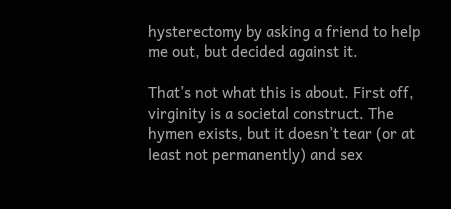hysterectomy by asking a friend to help me out, but decided against it.

That’s not what this is about. First off, virginity is a societal construct. The hymen exists, but it doesn’t tear (or at least not permanently) and sex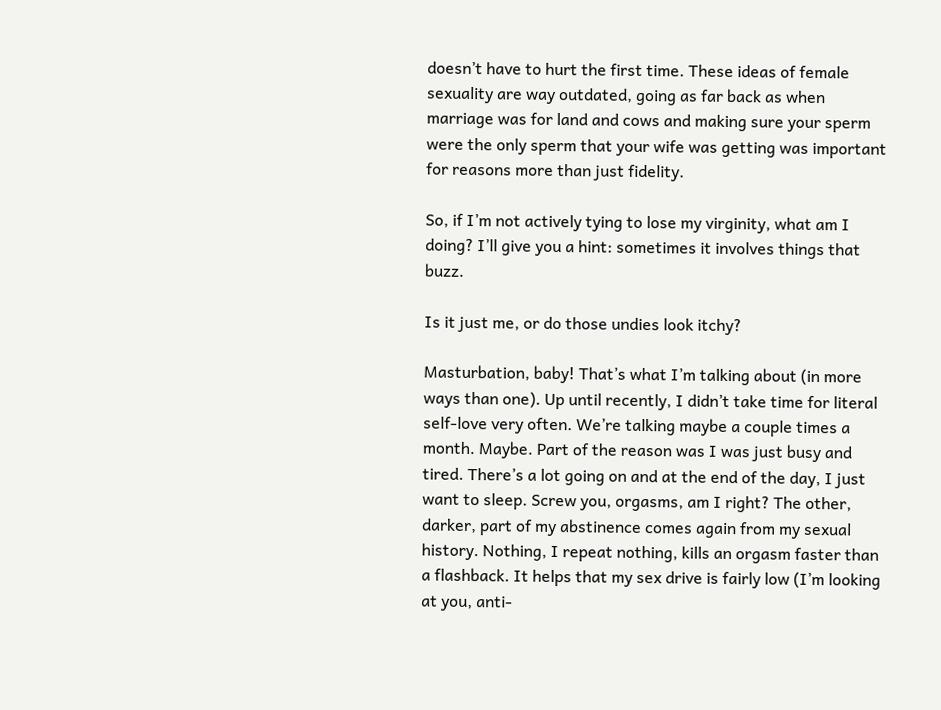doesn’t have to hurt the first time. These ideas of female sexuality are way outdated, going as far back as when marriage was for land and cows and making sure your sperm were the only sperm that your wife was getting was important for reasons more than just fidelity.

So, if I’m not actively tying to lose my virginity, what am I doing? I’ll give you a hint: sometimes it involves things that buzz.

Is it just me, or do those undies look itchy?

Masturbation, baby! That’s what I’m talking about (in more ways than one). Up until recently, I didn’t take time for literal self-love very often. We’re talking maybe a couple times a month. Maybe. Part of the reason was I was just busy and tired. There’s a lot going on and at the end of the day, I just want to sleep. Screw you, orgasms, am I right? The other, darker, part of my abstinence comes again from my sexual history. Nothing, I repeat nothing, kills an orgasm faster than a flashback. It helps that my sex drive is fairly low (I’m looking at you, anti-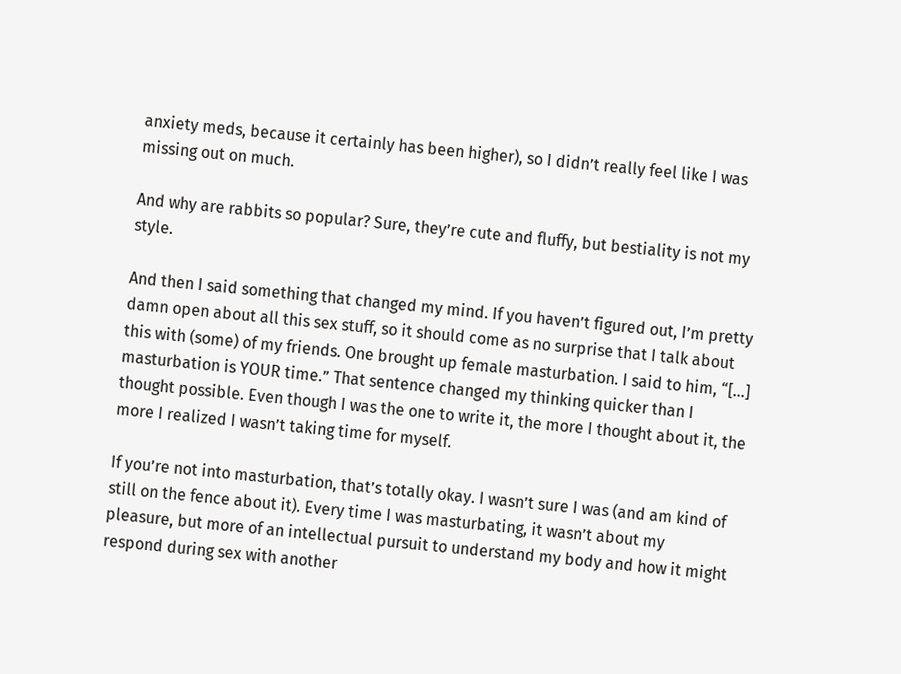anxiety meds, because it certainly has been higher), so I didn’t really feel like I was missing out on much.

And why are rabbits so popular? Sure, they’re cute and fluffy, but bestiality is not my style.

And then I said something that changed my mind. If you haven’t figured out, I’m pretty damn open about all this sex stuff, so it should come as no surprise that I talk about this with (some) of my friends. One brought up female masturbation. I said to him, “[…] masturbation is YOUR time.” That sentence changed my thinking quicker than I thought possible. Even though I was the one to write it, the more I thought about it, the more I realized I wasn’t taking time for myself.

If you’re not into masturbation, that’s totally okay. I wasn’t sure I was (and am kind of still on the fence about it). Every time I was masturbating, it wasn’t about my pleasure, but more of an intellectual pursuit to understand my body and how it might respond during sex with another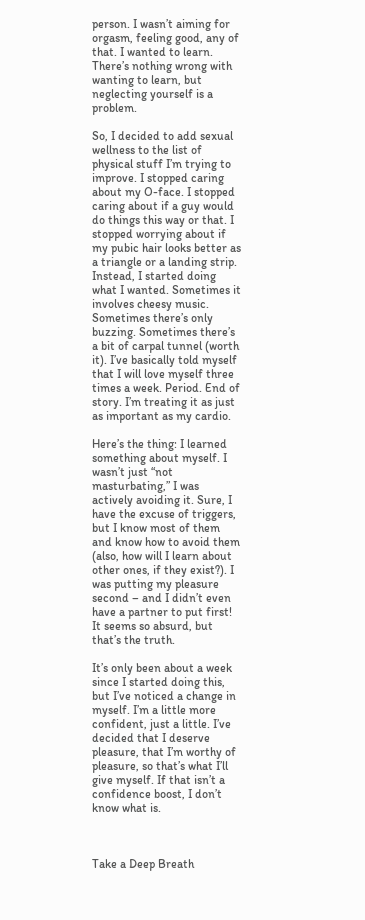person. I wasn’t aiming for orgasm, feeling good, any of that. I wanted to learn. There’s nothing wrong with wanting to learn, but neglecting yourself is a problem.

So, I decided to add sexual wellness to the list of physical stuff I’m trying to improve. I stopped caring about my O-face. I stopped caring about if a guy would do things this way or that. I stopped worrying about if my pubic hair looks better as a triangle or a landing strip. Instead, I started doing what I wanted. Sometimes it involves cheesy music. Sometimes there’s only buzzing. Sometimes there’s a bit of carpal tunnel (worth it). I’ve basically told myself that I will love myself three times a week. Period. End of story. I’m treating it as just as important as my cardio.

Here’s the thing: I learned something about myself. I wasn’t just “not masturbating,” I was actively avoiding it. Sure, I have the excuse of triggers, but I know most of them and know how to avoid them (also, how will I learn about other ones, if they exist?). I was putting my pleasure second – and I didn’t even have a partner to put first! It seems so absurd, but that’s the truth.

It’s only been about a week since I started doing this, but I’ve noticed a change in myself. I’m a little more confident, just a little. I’ve decided that I deserve pleasure, that I’m worthy of pleasure, so that’s what I’ll give myself. If that isn’t a confidence boost, I don’t know what is.



Take a Deep Breath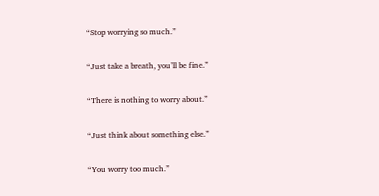“Stop worrying so much.”

“Just take a breath, you’ll be fine.”

“There is nothing to worry about.”

“Just think about something else.”

“You worry too much.”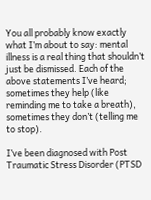You all probably know exactly what I’m about to say: mental illness is a real thing that shouldn’t just be dismissed. Each of the above statements I’ve heard; sometimes they help (like reminding me to take a breath), sometimes they don’t (telling me to stop).

I’ve been diagnosed with Post Traumatic Stress Disorder (PTSD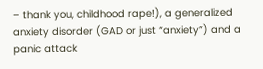– thank you, childhood rape!), a generalized anxiety disorder (GAD or just “anxiety”) and a panic attack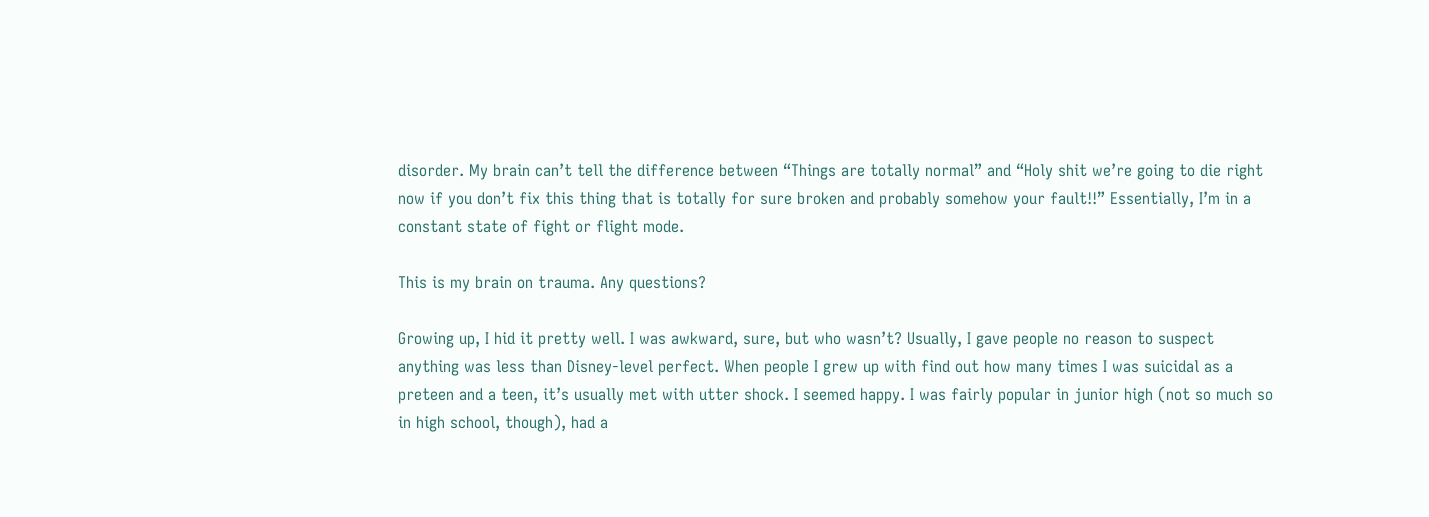disorder. My brain can’t tell the difference between “Things are totally normal” and “Holy shit we’re going to die right now if you don’t fix this thing that is totally for sure broken and probably somehow your fault!!” Essentially, I’m in a constant state of fight or flight mode.

This is my brain on trauma. Any questions?

Growing up, I hid it pretty well. I was awkward, sure, but who wasn’t? Usually, I gave people no reason to suspect anything was less than Disney-level perfect. When people I grew up with find out how many times I was suicidal as a preteen and a teen, it’s usually met with utter shock. I seemed happy. I was fairly popular in junior high (not so much so in high school, though), had a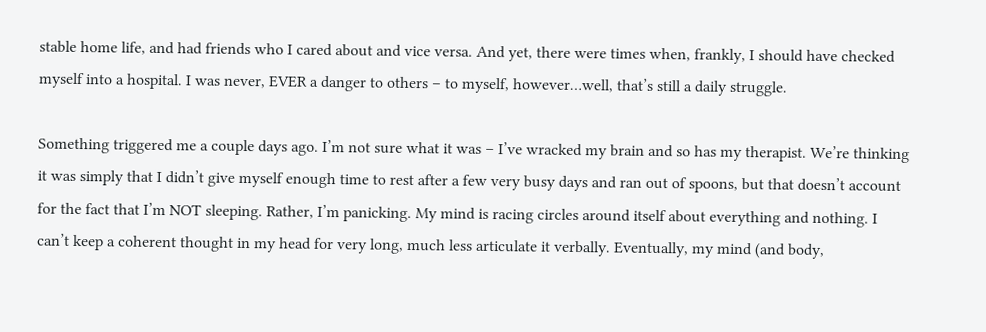stable home life, and had friends who I cared about and vice versa. And yet, there were times when, frankly, I should have checked myself into a hospital. I was never, EVER a danger to others – to myself, however…well, that’s still a daily struggle.

Something triggered me a couple days ago. I’m not sure what it was – I’ve wracked my brain and so has my therapist. We’re thinking it was simply that I didn’t give myself enough time to rest after a few very busy days and ran out of spoons, but that doesn’t account for the fact that I’m NOT sleeping. Rather, I’m panicking. My mind is racing circles around itself about everything and nothing. I can’t keep a coherent thought in my head for very long, much less articulate it verbally. Eventually, my mind (and body,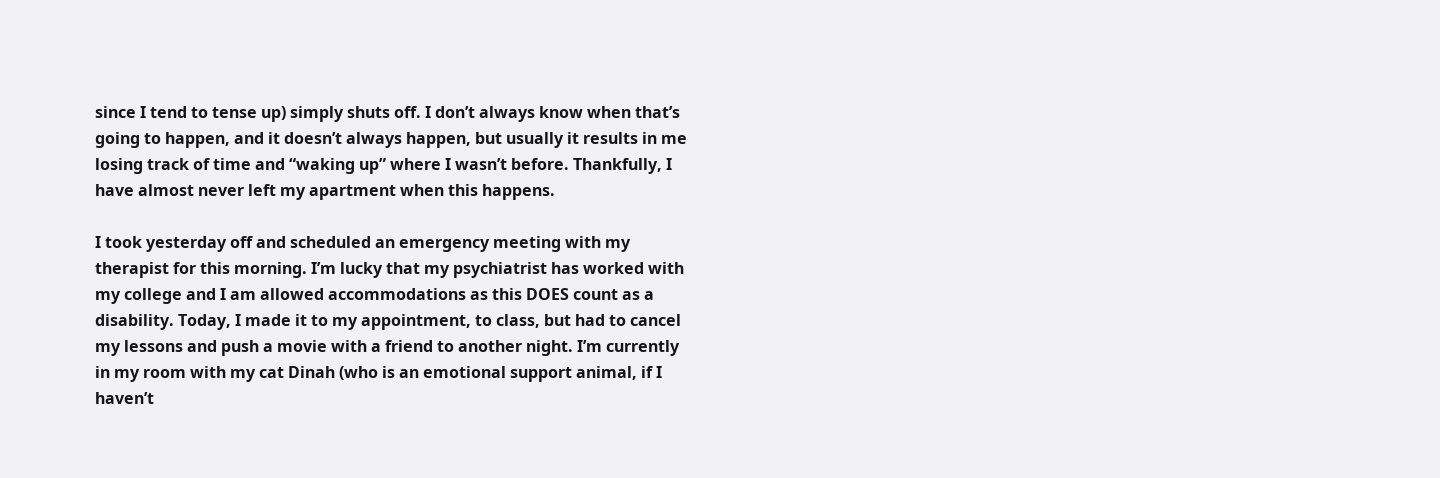since I tend to tense up) simply shuts off. I don’t always know when that’s going to happen, and it doesn’t always happen, but usually it results in me losing track of time and “waking up” where I wasn’t before. Thankfully, I have almost never left my apartment when this happens.

I took yesterday off and scheduled an emergency meeting with my therapist for this morning. I’m lucky that my psychiatrist has worked with my college and I am allowed accommodations as this DOES count as a disability. Today, I made it to my appointment, to class, but had to cancel my lessons and push a movie with a friend to another night. I’m currently in my room with my cat Dinah (who is an emotional support animal, if I haven’t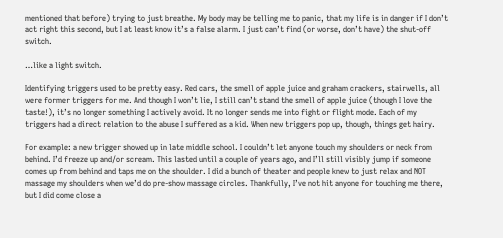mentioned that before) trying to just breathe. My body may be telling me to panic, that my life is in danger if I don’t act right this second, but I at least know it’s a false alarm. I just can’t find (or worse, don’t have) the shut-off switch.

…like a light switch.

Identifying triggers used to be pretty easy. Red cars, the smell of apple juice and graham crackers, stairwells, all were former triggers for me. And though I won’t lie, I still can’t stand the smell of apple juice (though I love the taste!), it’s no longer something I actively avoid. It no longer sends me into fight or flight mode. Each of my triggers had a direct relation to the abuse I suffered as a kid. When new triggers pop up, though, things get hairy.

For example: a new trigger showed up in late middle school. I couldn’t let anyone touch my shoulders or neck from behind. I’d freeze up and/or scream. This lasted until a couple of years ago, and I’ll still visibly jump if someone comes up from behind and taps me on the shoulder. I did a bunch of theater and people knew to just relax and NOT massage my shoulders when we’d do pre-show massage circles. Thankfully, I’ve not hit anyone for touching me there, but I did come close a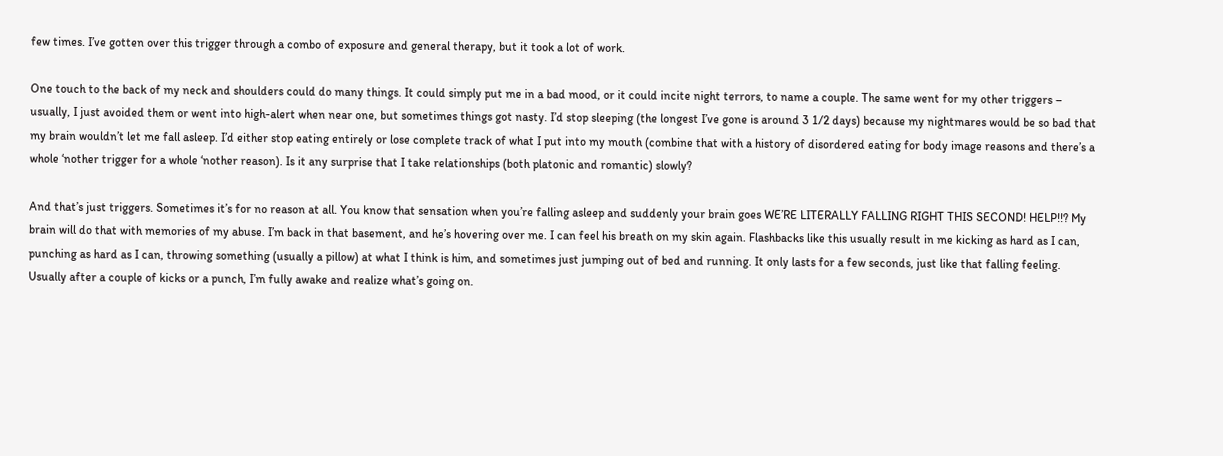few times. I’ve gotten over this trigger through a combo of exposure and general therapy, but it took a lot of work.

One touch to the back of my neck and shoulders could do many things. It could simply put me in a bad mood, or it could incite night terrors, to name a couple. The same went for my other triggers – usually, I just avoided them or went into high-alert when near one, but sometimes things got nasty. I’d stop sleeping (the longest I’ve gone is around 3 1/2 days) because my nightmares would be so bad that my brain wouldn’t let me fall asleep. I’d either stop eating entirely or lose complete track of what I put into my mouth (combine that with a history of disordered eating for body image reasons and there’s a whole ‘nother trigger for a whole ‘nother reason). Is it any surprise that I take relationships (both platonic and romantic) slowly?

And that’s just triggers. Sometimes it’s for no reason at all. You know that sensation when you’re falling asleep and suddenly your brain goes WE’RE LITERALLY FALLING RIGHT THIS SECOND! HELP!!? My brain will do that with memories of my abuse. I’m back in that basement, and he’s hovering over me. I can feel his breath on my skin again. Flashbacks like this usually result in me kicking as hard as I can, punching as hard as I can, throwing something (usually a pillow) at what I think is him, and sometimes just jumping out of bed and running. It only lasts for a few seconds, just like that falling feeling. Usually after a couple of kicks or a punch, I’m fully awake and realize what’s going on.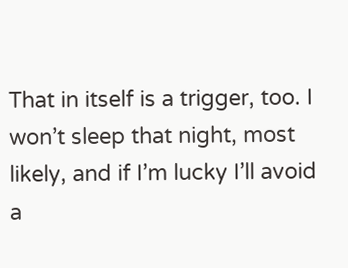That in itself is a trigger, too. I won’t sleep that night, most likely, and if I’m lucky I’ll avoid a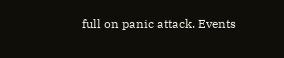full on panic attack. Events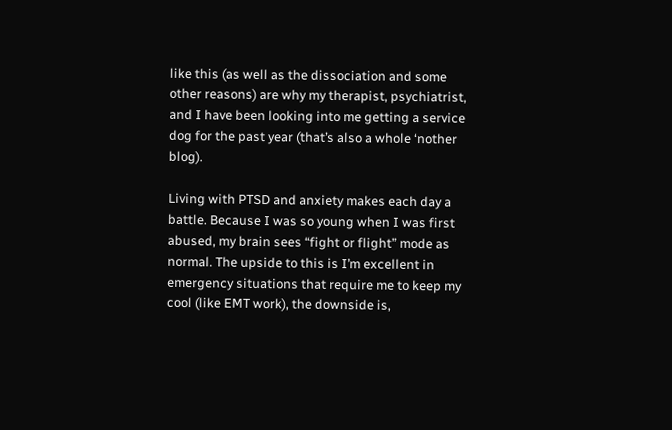like this (as well as the dissociation and some other reasons) are why my therapist, psychiatrist, and I have been looking into me getting a service dog for the past year (that’s also a whole ‘nother blog).

Living with PTSD and anxiety makes each day a battle. Because I was so young when I was first abused, my brain sees “fight or flight” mode as normal. The upside to this is I’m excellent in emergency situations that require me to keep my cool (like EMT work), the downside is,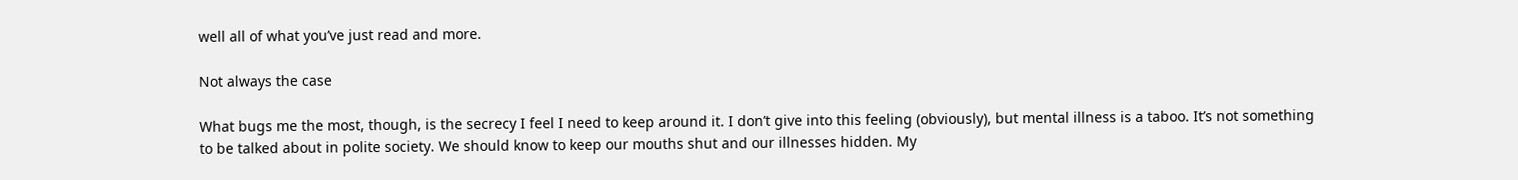well all of what you’ve just read and more.

Not always the case

What bugs me the most, though, is the secrecy I feel I need to keep around it. I don’t give into this feeling (obviously), but mental illness is a taboo. It’s not something to be talked about in polite society. We should know to keep our mouths shut and our illnesses hidden. My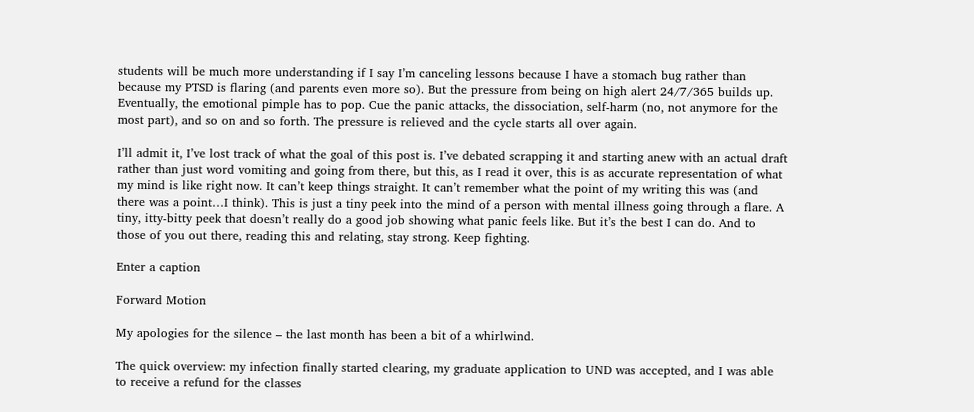students will be much more understanding if I say I’m canceling lessons because I have a stomach bug rather than because my PTSD is flaring (and parents even more so). But the pressure from being on high alert 24/7/365 builds up. Eventually, the emotional pimple has to pop. Cue the panic attacks, the dissociation, self-harm (no, not anymore for the most part), and so on and so forth. The pressure is relieved and the cycle starts all over again.

I’ll admit it, I’ve lost track of what the goal of this post is. I’ve debated scrapping it and starting anew with an actual draft rather than just word vomiting and going from there, but this, as I read it over, this is as accurate representation of what my mind is like right now. It can’t keep things straight. It can’t remember what the point of my writing this was (and there was a point…I think). This is just a tiny peek into the mind of a person with mental illness going through a flare. A tiny, itty-bitty peek that doesn’t really do a good job showing what panic feels like. But it’s the best I can do. And to those of you out there, reading this and relating, stay strong. Keep fighting.

Enter a caption

Forward Motion

My apologies for the silence – the last month has been a bit of a whirlwind.

The quick overview: my infection finally started clearing, my graduate application to UND was accepted, and I was able to receive a refund for the classes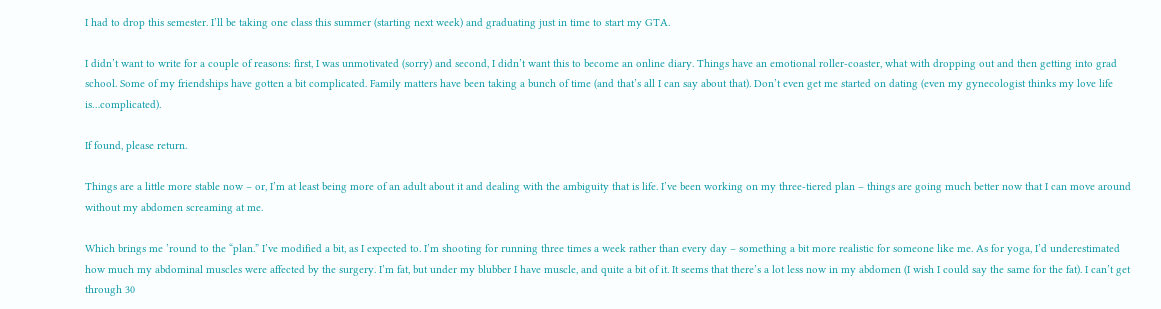I had to drop this semester. I’ll be taking one class this summer (starting next week) and graduating just in time to start my GTA.

I didn’t want to write for a couple of reasons: first, I was unmotivated (sorry) and second, I didn’t want this to become an online diary. Things have an emotional roller-coaster, what with dropping out and then getting into grad school. Some of my friendships have gotten a bit complicated. Family matters have been taking a bunch of time (and that’s all I can say about that). Don’t even get me started on dating (even my gynecologist thinks my love life is…complicated).

If found, please return.

Things are a little more stable now – or, I’m at least being more of an adult about it and dealing with the ambiguity that is life. I’ve been working on my three-tiered plan – things are going much better now that I can move around without my abdomen screaming at me.

Which brings me ’round to the “plan.” I’ve modified a bit, as I expected to. I’m shooting for running three times a week rather than every day – something a bit more realistic for someone like me. As for yoga, I’d underestimated how much my abdominal muscles were affected by the surgery. I’m fat, but under my blubber I have muscle, and quite a bit of it. It seems that there’s a lot less now in my abdomen (I wish I could say the same for the fat). I can’t get through 30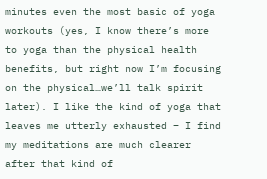minutes even the most basic of yoga workouts (yes, I know there’s more to yoga than the physical health benefits, but right now I’m focusing on the physical…we’ll talk spirit later). I like the kind of yoga that leaves me utterly exhausted – I find my meditations are much clearer after that kind of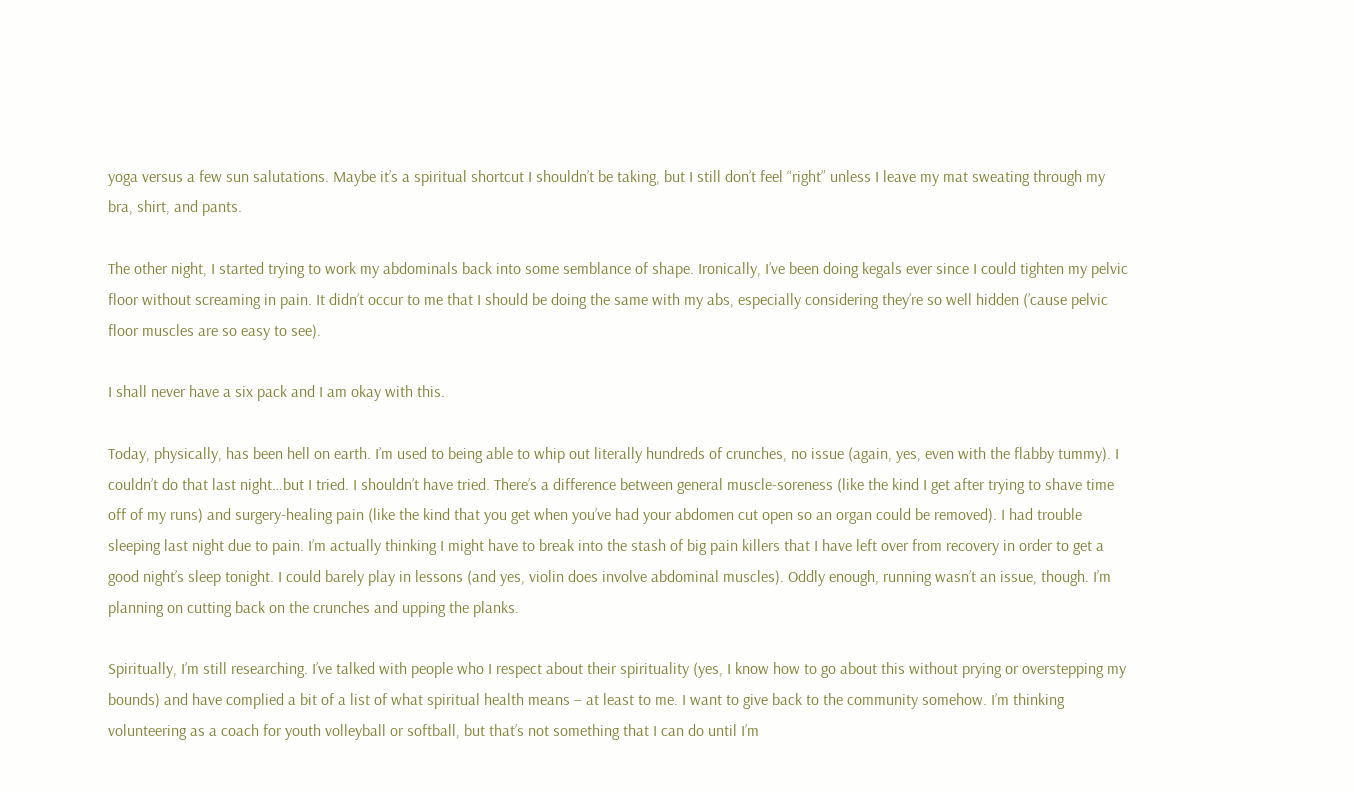yoga versus a few sun salutations. Maybe it’s a spiritual shortcut I shouldn’t be taking, but I still don’t feel “right” unless I leave my mat sweating through my bra, shirt, and pants.

The other night, I started trying to work my abdominals back into some semblance of shape. Ironically, I’ve been doing kegals ever since I could tighten my pelvic floor without screaming in pain. It didn’t occur to me that I should be doing the same with my abs, especially considering they’re so well hidden (’cause pelvic floor muscles are so easy to see).

I shall never have a six pack and I am okay with this.

Today, physically, has been hell on earth. I’m used to being able to whip out literally hundreds of crunches, no issue (again, yes, even with the flabby tummy). I couldn’t do that last night…but I tried. I shouldn’t have tried. There’s a difference between general muscle-soreness (like the kind I get after trying to shave time off of my runs) and surgery-healing pain (like the kind that you get when you’ve had your abdomen cut open so an organ could be removed). I had trouble sleeping last night due to pain. I’m actually thinking I might have to break into the stash of big pain killers that I have left over from recovery in order to get a good night’s sleep tonight. I could barely play in lessons (and yes, violin does involve abdominal muscles). Oddly enough, running wasn’t an issue, though. I’m planning on cutting back on the crunches and upping the planks.

Spiritually, I’m still researching. I’ve talked with people who I respect about their spirituality (yes, I know how to go about this without prying or overstepping my bounds) and have complied a bit of a list of what spiritual health means – at least to me. I want to give back to the community somehow. I’m thinking volunteering as a coach for youth volleyball or softball, but that’s not something that I can do until I’m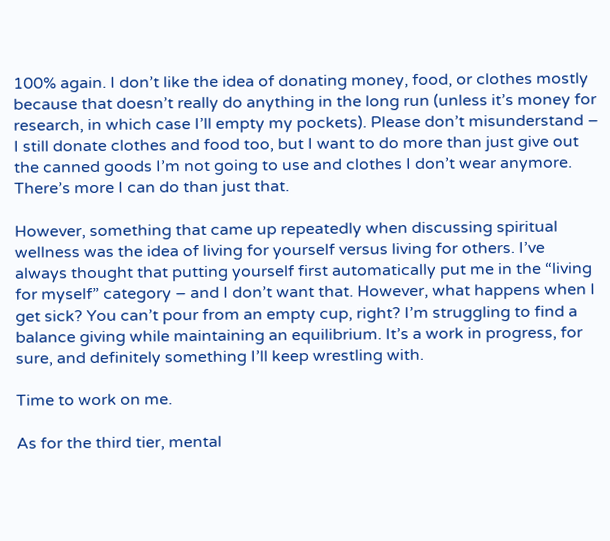100% again. I don’t like the idea of donating money, food, or clothes mostly because that doesn’t really do anything in the long run (unless it’s money for research, in which case I’ll empty my pockets). Please don’t misunderstand – I still donate clothes and food too, but I want to do more than just give out the canned goods I’m not going to use and clothes I don’t wear anymore. There’s more I can do than just that.

However, something that came up repeatedly when discussing spiritual wellness was the idea of living for yourself versus living for others. I’ve always thought that putting yourself first automatically put me in the “living for myself” category – and I don’t want that. However, what happens when I get sick? You can’t pour from an empty cup, right? I’m struggling to find a balance giving while maintaining an equilibrium. It’s a work in progress, for sure, and definitely something I’ll keep wrestling with.

Time to work on me.

As for the third tier, mental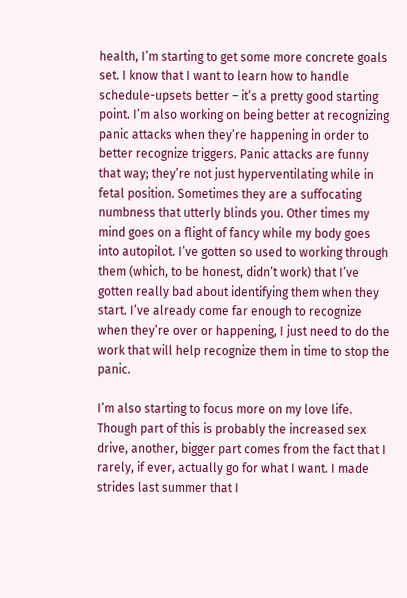health, I’m starting to get some more concrete goals set. I know that I want to learn how to handle schedule-upsets better – it’s a pretty good starting point. I’m also working on being better at recognizing panic attacks when they’re happening in order to better recognize triggers. Panic attacks are funny that way; they’re not just hyperventilating while in fetal position. Sometimes they are a suffocating numbness that utterly blinds you. Other times my mind goes on a flight of fancy while my body goes into autopilot. I’ve gotten so used to working through them (which, to be honest, didn’t work) that I’ve gotten really bad about identifying them when they start. I’ve already come far enough to recognize when they’re over or happening, I just need to do the work that will help recognize them in time to stop the panic.

I’m also starting to focus more on my love life. Though part of this is probably the increased sex drive, another, bigger part comes from the fact that I rarely, if ever, actually go for what I want. I made strides last summer that I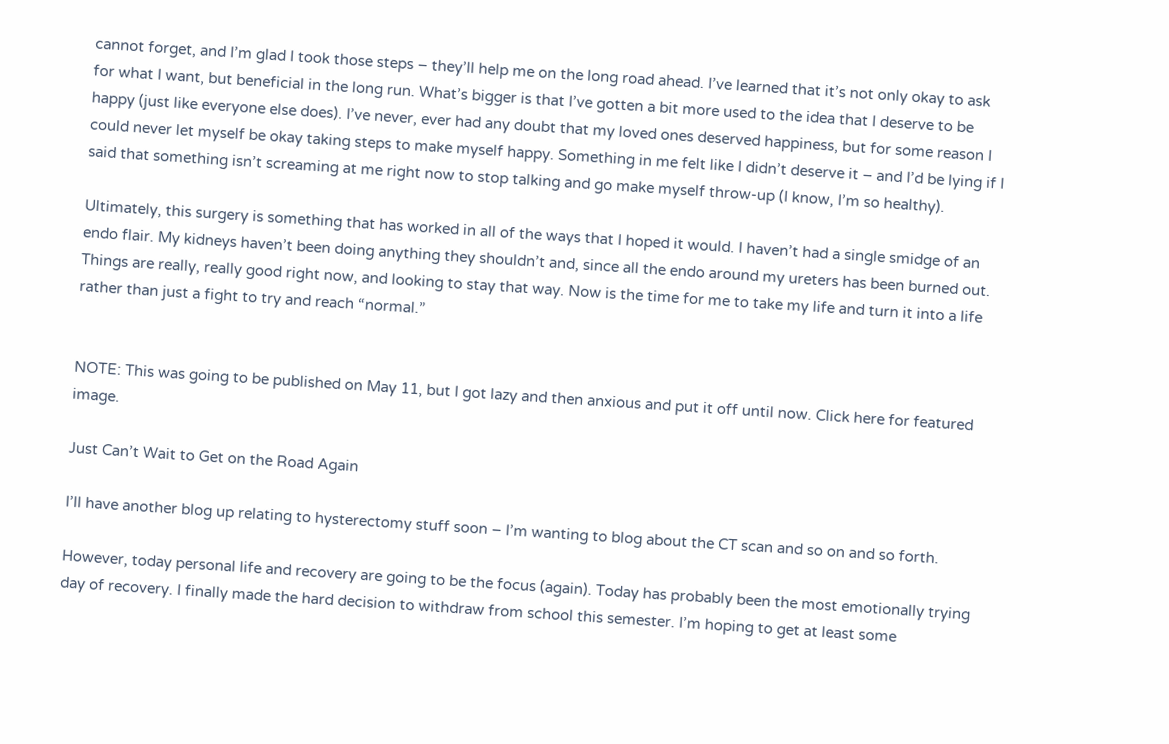cannot forget, and I’m glad I took those steps – they’ll help me on the long road ahead. I’ve learned that it’s not only okay to ask for what I want, but beneficial in the long run. What’s bigger is that I’ve gotten a bit more used to the idea that I deserve to be happy (just like everyone else does). I’ve never, ever had any doubt that my loved ones deserved happiness, but for some reason I could never let myself be okay taking steps to make myself happy. Something in me felt like I didn’t deserve it – and I’d be lying if I said that something isn’t screaming at me right now to stop talking and go make myself throw-up (I know, I’m so healthy).

Ultimately, this surgery is something that has worked in all of the ways that I hoped it would. I haven’t had a single smidge of an endo flair. My kidneys haven’t been doing anything they shouldn’t and, since all the endo around my ureters has been burned out. Things are really, really good right now, and looking to stay that way. Now is the time for me to take my life and turn it into a life rather than just a fight to try and reach “normal.”


NOTE: This was going to be published on May 11, but I got lazy and then anxious and put it off until now. Click here for featured image.

Just Can’t Wait to Get on the Road Again

I’ll have another blog up relating to hysterectomy stuff soon – I’m wanting to blog about the CT scan and so on and so forth.

However, today personal life and recovery are going to be the focus (again). Today has probably been the most emotionally trying day of recovery. I finally made the hard decision to withdraw from school this semester. I’m hoping to get at least some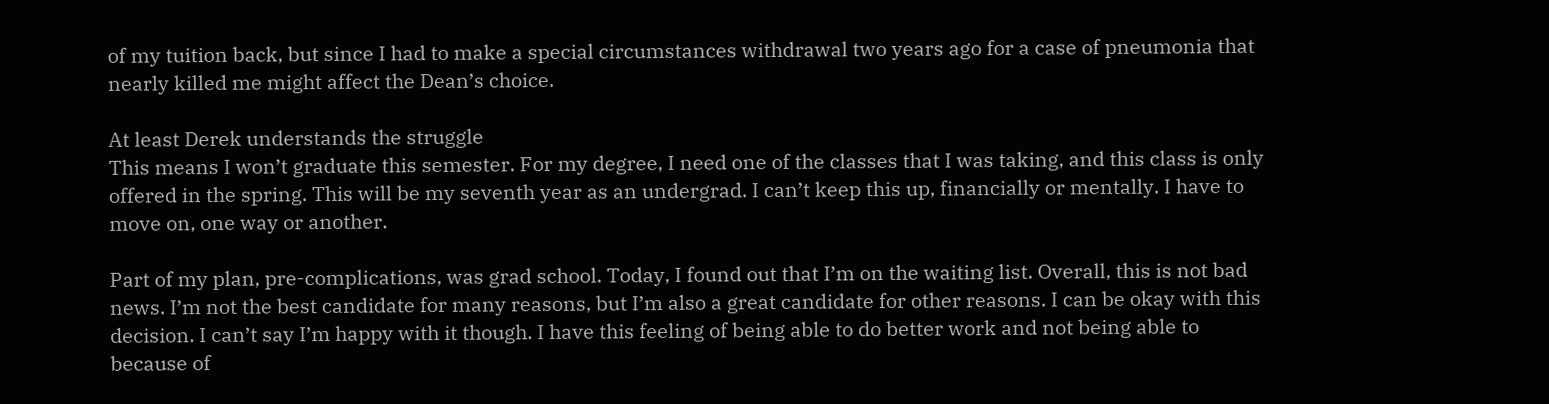of my tuition back, but since I had to make a special circumstances withdrawal two years ago for a case of pneumonia that nearly killed me might affect the Dean’s choice.

At least Derek understands the struggle
This means I won’t graduate this semester. For my degree, I need one of the classes that I was taking, and this class is only offered in the spring. This will be my seventh year as an undergrad. I can’t keep this up, financially or mentally. I have to move on, one way or another.

Part of my plan, pre-complications, was grad school. Today, I found out that I’m on the waiting list. Overall, this is not bad news. I’m not the best candidate for many reasons, but I’m also a great candidate for other reasons. I can be okay with this decision. I can’t say I’m happy with it though. I have this feeling of being able to do better work and not being able to because of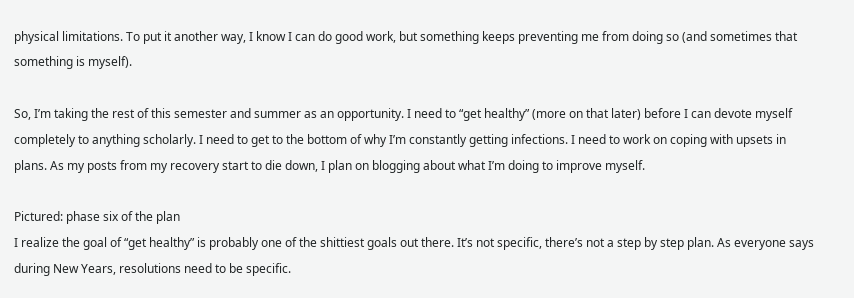physical limitations. To put it another way, I know I can do good work, but something keeps preventing me from doing so (and sometimes that something is myself).

So, I’m taking the rest of this semester and summer as an opportunity. I need to “get healthy” (more on that later) before I can devote myself completely to anything scholarly. I need to get to the bottom of why I’m constantly getting infections. I need to work on coping with upsets in plans. As my posts from my recovery start to die down, I plan on blogging about what I’m doing to improve myself.

Pictured: phase six of the plan
I realize the goal of “get healthy” is probably one of the shittiest goals out there. It’s not specific, there’s not a step by step plan. As everyone says during New Years, resolutions need to be specific.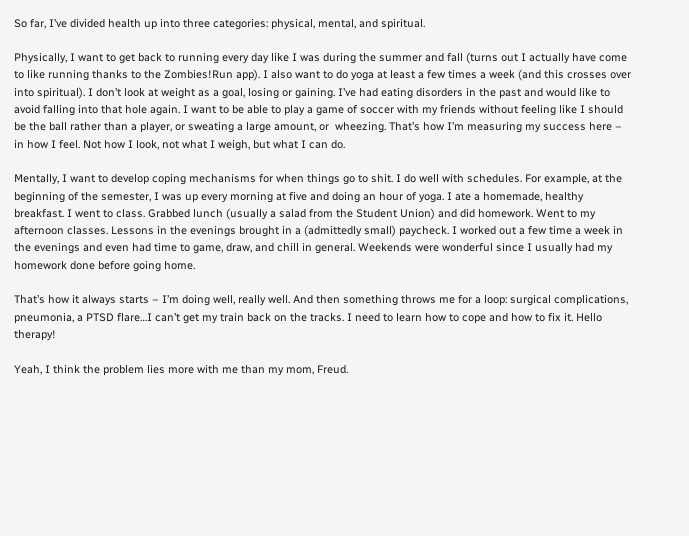So far, I’ve divided health up into three categories: physical, mental, and spiritual.

Physically, I want to get back to running every day like I was during the summer and fall (turns out I actually have come to like running thanks to the Zombies!Run app). I also want to do yoga at least a few times a week (and this crosses over into spiritual). I don’t look at weight as a goal, losing or gaining. I’ve had eating disorders in the past and would like to avoid falling into that hole again. I want to be able to play a game of soccer with my friends without feeling like I should be the ball rather than a player, or sweating a large amount, or  wheezing. That’s how I’m measuring my success here – in how I feel. Not how I look, not what I weigh, but what I can do.

Mentally, I want to develop coping mechanisms for when things go to shit. I do well with schedules. For example, at the beginning of the semester, I was up every morning at five and doing an hour of yoga. I ate a homemade, healthy breakfast. I went to class. Grabbed lunch (usually a salad from the Student Union) and did homework. Went to my afternoon classes. Lessons in the evenings brought in a (admittedly small) paycheck. I worked out a few time a week in the evenings and even had time to game, draw, and chill in general. Weekends were wonderful since I usually had my homework done before going home.

That’s how it always starts – I’m doing well, really well. And then something throws me for a loop: surgical complications, pneumonia, a PTSD flare…I can’t get my train back on the tracks. I need to learn how to cope and how to fix it. Hello therapy!

Yeah, I think the problem lies more with me than my mom, Freud.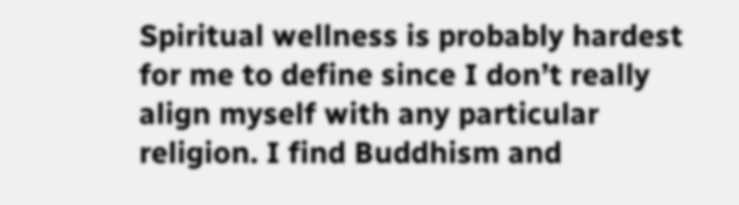Spiritual wellness is probably hardest for me to define since I don’t really align myself with any particular religion. I find Buddhism and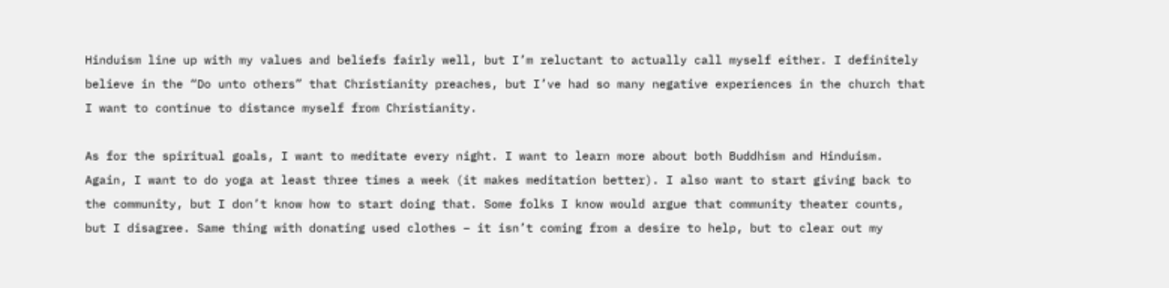Hinduism line up with my values and beliefs fairly well, but I’m reluctant to actually call myself either. I definitely believe in the “Do unto others” that Christianity preaches, but I’ve had so many negative experiences in the church that I want to continue to distance myself from Christianity.

As for the spiritual goals, I want to meditate every night. I want to learn more about both Buddhism and Hinduism. Again, I want to do yoga at least three times a week (it makes meditation better). I also want to start giving back to the community, but I don’t know how to start doing that. Some folks I know would argue that community theater counts, but I disagree. Same thing with donating used clothes – it isn’t coming from a desire to help, but to clear out my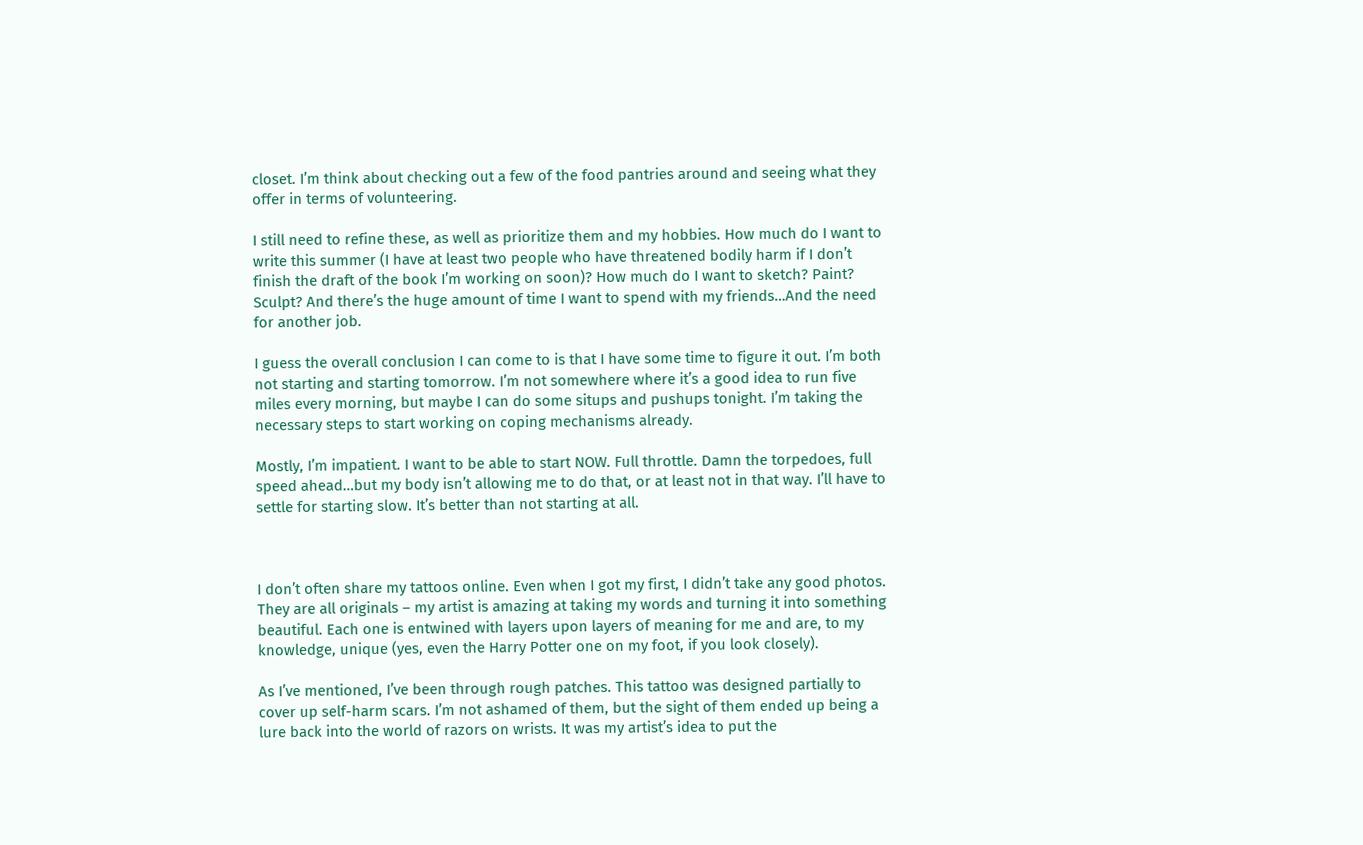closet. I’m think about checking out a few of the food pantries around and seeing what they offer in terms of volunteering.

I still need to refine these, as well as prioritize them and my hobbies. How much do I want to write this summer (I have at least two people who have threatened bodily harm if I don’t finish the draft of the book I’m working on soon)? How much do I want to sketch? Paint? Sculpt? And there’s the huge amount of time I want to spend with my friends…And the need for another job.

I guess the overall conclusion I can come to is that I have some time to figure it out. I’m both not starting and starting tomorrow. I’m not somewhere where it’s a good idea to run five miles every morning, but maybe I can do some situps and pushups tonight. I’m taking the necessary steps to start working on coping mechanisms already.

Mostly, I’m impatient. I want to be able to start NOW. Full throttle. Damn the torpedoes, full speed ahead…but my body isn’t allowing me to do that, or at least not in that way. I’ll have to settle for starting slow. It’s better than not starting at all.



I don’t often share my tattoos online. Even when I got my first, I didn’t take any good photos. They are all originals – my artist is amazing at taking my words and turning it into something beautiful. Each one is entwined with layers upon layers of meaning for me and are, to my knowledge, unique (yes, even the Harry Potter one on my foot, if you look closely).

As I’ve mentioned, I’ve been through rough patches. This tattoo was designed partially to cover up self-harm scars. I’m not ashamed of them, but the sight of them ended up being a lure back into the world of razors on wrists. It was my artist’s idea to put the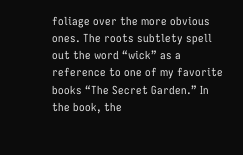foliage over the more obvious ones. The roots subtlety spell out the word “wick” as a reference to one of my favorite books “The Secret Garden.” In the book, the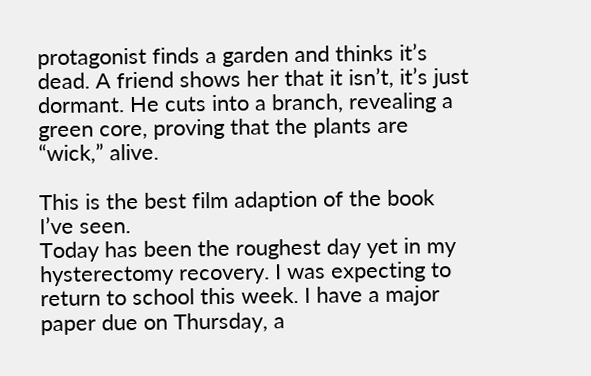protagonist finds a garden and thinks it’s dead. A friend shows her that it isn’t, it’s just dormant. He cuts into a branch, revealing a green core, proving that the plants are “wick,” alive.

This is the best film adaption of the book I’ve seen.
Today has been the roughest day yet in my hysterectomy recovery. I was expecting to return to school this week. I have a major paper due on Thursday, a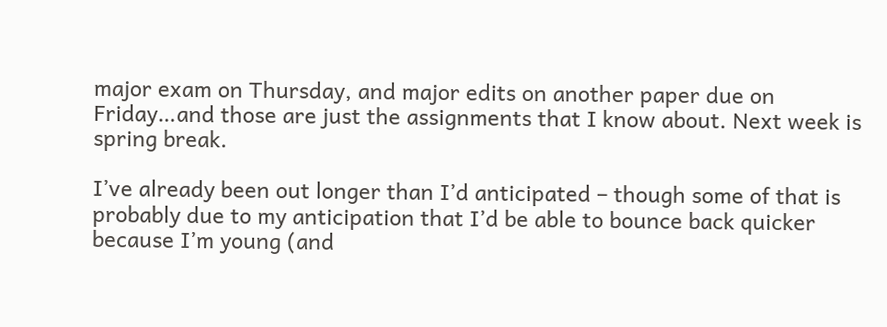major exam on Thursday, and major edits on another paper due on Friday…and those are just the assignments that I know about. Next week is spring break.

I’ve already been out longer than I’d anticipated – though some of that is probably due to my anticipation that I’d be able to bounce back quicker because I’m young (and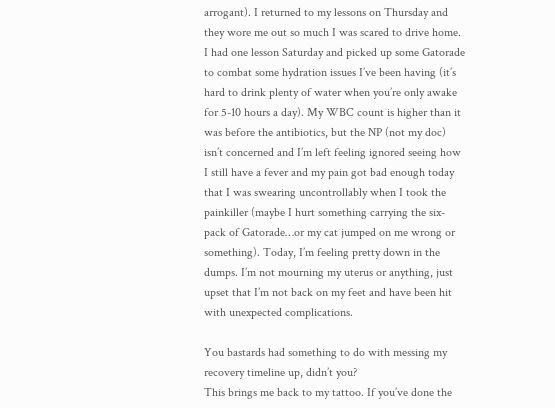arrogant). I returned to my lessons on Thursday and they wore me out so much I was scared to drive home. I had one lesson Saturday and picked up some Gatorade to combat some hydration issues I’ve been having (it’s hard to drink plenty of water when you’re only awake for 5-10 hours a day). My WBC count is higher than it was before the antibiotics, but the NP (not my doc) isn’t concerned and I’m left feeling ignored seeing how I still have a fever and my pain got bad enough today that I was swearing uncontrollably when I took the painkiller (maybe I hurt something carrying the six-pack of Gatorade…or my cat jumped on me wrong or something). Today, I’m feeling pretty down in the dumps. I’m not mourning my uterus or anything, just upset that I’m not back on my feet and have been hit with unexpected complications.

You bastards had something to do with messing my recovery timeline up, didn’t you?
This brings me back to my tattoo. If you’ve done the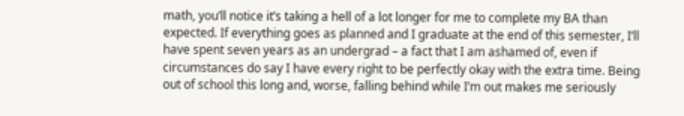math, you’ll notice it’s taking a hell of a lot longer for me to complete my BA than expected. If everything goes as planned and I graduate at the end of this semester, I’ll have spent seven years as an undergrad – a fact that I am ashamed of, even if circumstances do say I have every right to be perfectly okay with the extra time. Being out of school this long and, worse, falling behind while I’m out makes me seriously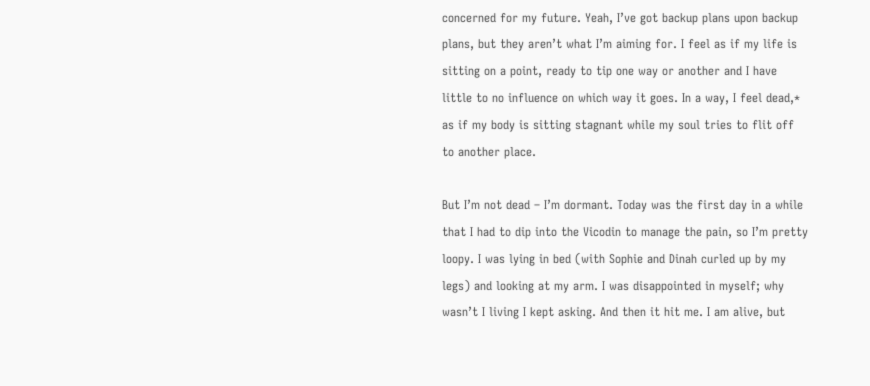concerned for my future. Yeah, I’ve got backup plans upon backup plans, but they aren’t what I’m aiming for. I feel as if my life is sitting on a point, ready to tip one way or another and I have little to no influence on which way it goes. In a way, I feel dead,* as if my body is sitting stagnant while my soul tries to flit off to another place.

But I’m not dead – I’m dormant. Today was the first day in a while that I had to dip into the Vicodin to manage the pain, so I’m pretty loopy. I was lying in bed (with Sophie and Dinah curled up by my legs) and looking at my arm. I was disappointed in myself; why wasn’t I living I kept asking. And then it hit me. I am alive, but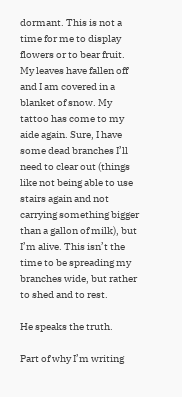dormant. This is not a time for me to display flowers or to bear fruit. My leaves have fallen off and I am covered in a blanket of snow. My tattoo has come to my aide again. Sure, I have some dead branches I’ll need to clear out (things like not being able to use stairs again and not carrying something bigger than a gallon of milk), but I’m alive. This isn’t the time to be spreading my branches wide, but rather to shed and to rest.

He speaks the truth.

Part of why I’m writing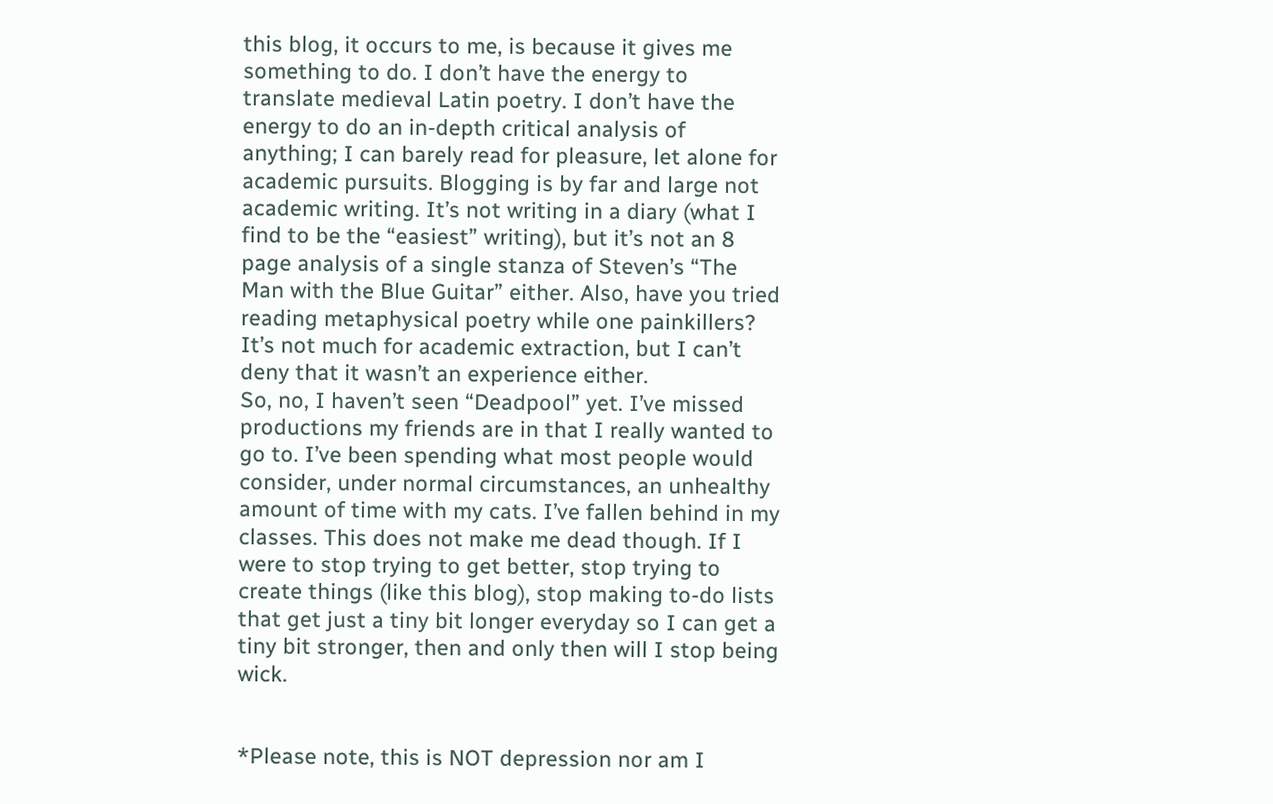this blog, it occurs to me, is because it gives me something to do. I don’t have the energy to translate medieval Latin poetry. I don’t have the energy to do an in-depth critical analysis of anything; I can barely read for pleasure, let alone for academic pursuits. Blogging is by far and large not academic writing. It’s not writing in a diary (what I find to be the “easiest” writing), but it’s not an 8 page analysis of a single stanza of Steven’s “The Man with the Blue Guitar” either. Also, have you tried reading metaphysical poetry while one painkillers? It’s not much for academic extraction, but I can’t deny that it wasn’t an experience either.
So, no, I haven’t seen “Deadpool” yet. I’ve missed productions my friends are in that I really wanted to go to. I’ve been spending what most people would consider, under normal circumstances, an unhealthy amount of time with my cats. I’ve fallen behind in my classes. This does not make me dead though. If I were to stop trying to get better, stop trying to create things (like this blog), stop making to-do lists that get just a tiny bit longer everyday so I can get a tiny bit stronger, then and only then will I stop being wick.


*Please note, this is NOT depression nor am I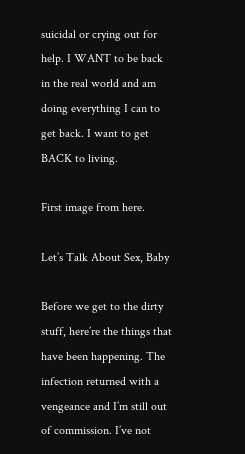suicidal or crying out for help. I WANT to be back in the real world and am doing everything I can to get back. I want to get BACK to living.

First image from here.

Let’s Talk About Sex, Baby

Before we get to the dirty stuff, here’re the things that have been happening. The infection returned with a vengeance and I’m still out of commission. I’ve not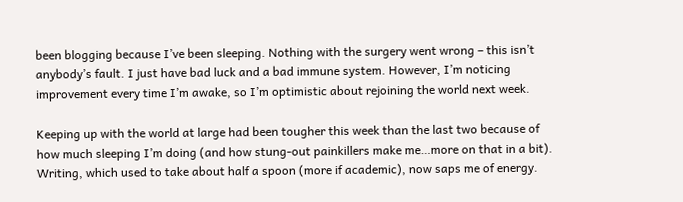been blogging because I’ve been sleeping. Nothing with the surgery went wrong – this isn’t anybody’s fault. I just have bad luck and a bad immune system. However, I’m noticing improvement every time I’m awake, so I’m optimistic about rejoining the world next week.

Keeping up with the world at large had been tougher this week than the last two because of how much sleeping I’m doing (and how stung-out painkillers make me…more on that in a bit). Writing, which used to take about half a spoon (more if academic), now saps me of energy.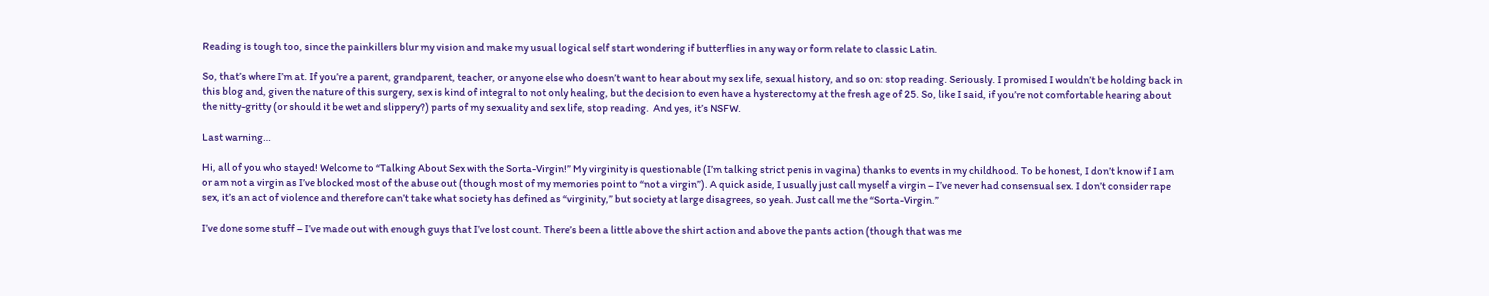Reading is tough too, since the painkillers blur my vision and make my usual logical self start wondering if butterflies in any way or form relate to classic Latin.

So, that’s where I’m at. If you’re a parent, grandparent, teacher, or anyone else who doesn’t want to hear about my sex life, sexual history, and so on: stop reading. Seriously. I promised I wouldn’t be holding back in this blog and, given the nature of this surgery, sex is kind of integral to not only healing, but the decision to even have a hysterectomy at the fresh age of 25. So, like I said, if you’re not comfortable hearing about the nitty-gritty (or should it be wet and slippery?) parts of my sexuality and sex life, stop reading.  And yes, it’s NSFW.

Last warning…

Hi, all of you who stayed! Welcome to “Talking About Sex with the Sorta-Virgin!” My virginity is questionable (I’m talking strict penis in vagina) thanks to events in my childhood. To be honest, I don’t know if I am or am not a virgin as I’ve blocked most of the abuse out (though most of my memories point to “not a virgin”). A quick aside, I usually just call myself a virgin – I’ve never had consensual sex. I don’t consider rape sex, it’s an act of violence and therefore can’t take what society has defined as “virginity,” but society at large disagrees, so yeah. Just call me the “Sorta-Virgin.”

I’ve done some stuff – I’ve made out with enough guys that I’ve lost count. There’s been a little above the shirt action and above the pants action (though that was me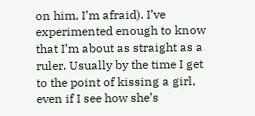on him, I’m afraid). I’ve experimented enough to know that I’m about as straight as a ruler. Usually by the time I get to the point of kissing a girl, even if I see how she’s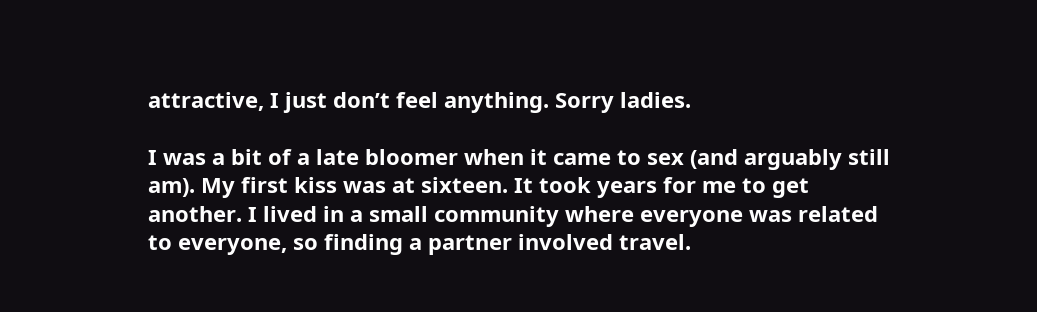attractive, I just don’t feel anything. Sorry ladies.

I was a bit of a late bloomer when it came to sex (and arguably still am). My first kiss was at sixteen. It took years for me to get another. I lived in a small community where everyone was related to everyone, so finding a partner involved travel.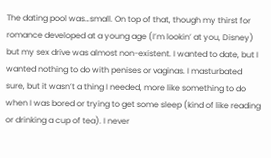The dating pool was…small. On top of that, though my thirst for romance developed at a young age (I’m lookin’ at you, Disney) but my sex drive was almost non-existent. I wanted to date, but I wanted nothing to do with penises or vaginas. I masturbated sure, but it wasn’t a thing I needed, more like something to do when I was bored or trying to get some sleep (kind of like reading or drinking a cup of tea). I never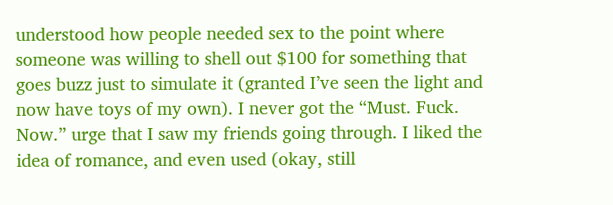understood how people needed sex to the point where someone was willing to shell out $100 for something that goes buzz just to simulate it (granted I’ve seen the light and now have toys of my own). I never got the “Must. Fuck. Now.” urge that I saw my friends going through. I liked the idea of romance, and even used (okay, still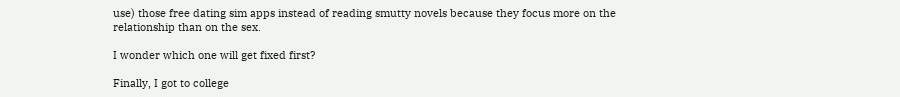use) those free dating sim apps instead of reading smutty novels because they focus more on the relationship than on the sex.

I wonder which one will get fixed first?

Finally, I got to college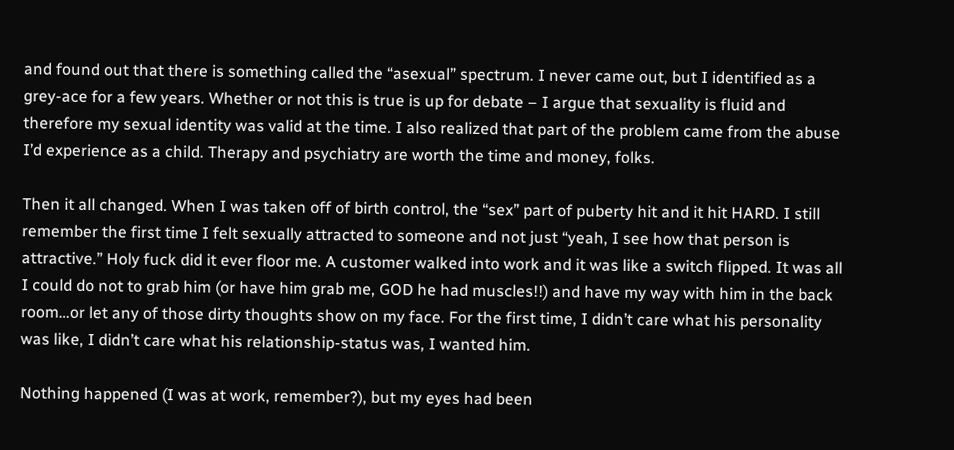and found out that there is something called the “asexual” spectrum. I never came out, but I identified as a grey-ace for a few years. Whether or not this is true is up for debate – I argue that sexuality is fluid and therefore my sexual identity was valid at the time. I also realized that part of the problem came from the abuse I’d experience as a child. Therapy and psychiatry are worth the time and money, folks.

Then it all changed. When I was taken off of birth control, the “sex” part of puberty hit and it hit HARD. I still remember the first time I felt sexually attracted to someone and not just “yeah, I see how that person is attractive.” Holy fuck did it ever floor me. A customer walked into work and it was like a switch flipped. It was all I could do not to grab him (or have him grab me, GOD he had muscles!!) and have my way with him in the back room…or let any of those dirty thoughts show on my face. For the first time, I didn’t care what his personality was like, I didn’t care what his relationship-status was, I wanted him.

Nothing happened (I was at work, remember?), but my eyes had been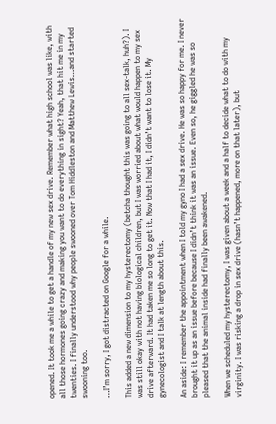opened. It took me a while to get a handle of my new sex drive. Remember what high school was like, with all those hormones going crazy and making you want to do everything in sight? Yeah, that hit me in my twenties. I finally understood why people swooned over Tom Hiddleston and Matthew Lewis…and started swooning too.

…I’m sorry, I got distracted on Google for a while.

This added a new dimension to my hysterectomy (betcha thought this was going to all sex-talk, huh?). I was still okay with not having biological children, but I was worried about what would happen to my sex drive afterward. It had taken me so long to get it. Now that I had it, I didn’t want to lose it. My gynecologist and I talk at length about this.

An aside: I remember the appointment when I told my gyno I had a sex drive. He was so happy for me. I never brought it up as an issue before because I didn’t think it was an issue. Even so, he giggled he was so pleased that the animal inside had finally been awakened.

When we scheduled my hysterectomy, I was given about a week and a half to decide what to do with my virginity. I was risking a drop in sex drive (hasn’t happened, more on that later), but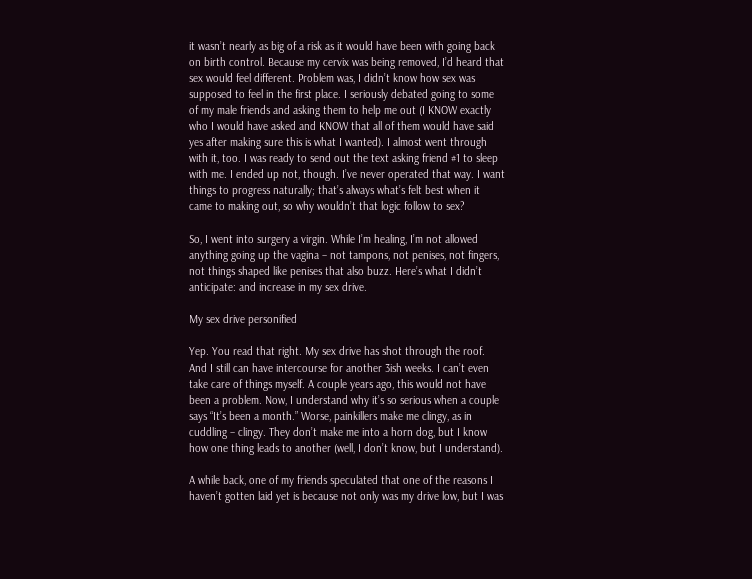it wasn’t nearly as big of a risk as it would have been with going back on birth control. Because my cervix was being removed, I’d heard that sex would feel different. Problem was, I didn’t know how sex was supposed to feel in the first place. I seriously debated going to some of my male friends and asking them to help me out (I KNOW exactly who I would have asked and KNOW that all of them would have said yes after making sure this is what I wanted). I almost went through with it, too. I was ready to send out the text asking friend #1 to sleep with me. I ended up not, though. I’ve never operated that way. I want things to progress naturally; that’s always what’s felt best when it came to making out, so why wouldn’t that logic follow to sex?

So, I went into surgery a virgin. While I’m healing, I’m not allowed anything going up the vagina – not tampons, not penises, not fingers, not things shaped like penises that also buzz. Here’s what I didn’t anticipate: and increase in my sex drive.

My sex drive personified

Yep. You read that right. My sex drive has shot through the roof. And I still can have intercourse for another 3ish weeks. I can’t even take care of things myself. A couple years ago, this would not have been a problem. Now, I understand why it’s so serious when a couple says “It’s been a month.” Worse, painkillers make me clingy, as in cuddling – clingy. They don’t make me into a horn dog, but I know how one thing leads to another (well, I don’t know, but I understand).

A while back, one of my friends speculated that one of the reasons I haven’t gotten laid yet is because not only was my drive low, but I was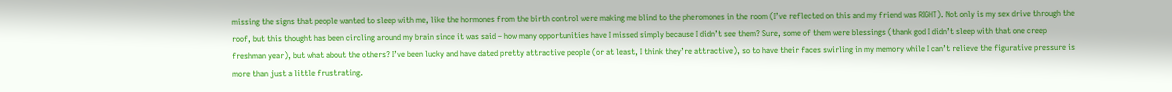missing the signs that people wanted to sleep with me, like the hormones from the birth control were making me blind to the pheromones in the room (I’ve reflected on this and my friend was RIGHT). Not only is my sex drive through the roof, but this thought has been circling around my brain since it was said – how many opportunities have I missed simply because I didn’t see them? Sure, some of them were blessings (thank god I didn’t sleep with that one creep freshman year), but what about the others? I’ve been lucky and have dated pretty attractive people (or at least, I think they’re attractive), so to have their faces swirling in my memory while I can’t relieve the figurative pressure is more than just a little frustrating.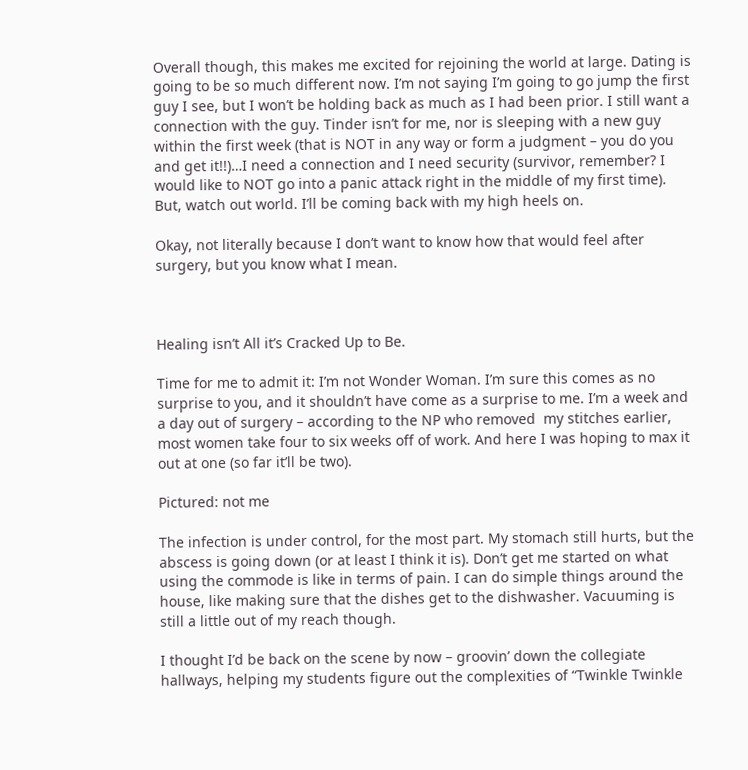Overall though, this makes me excited for rejoining the world at large. Dating is going to be so much different now. I’m not saying I’m going to go jump the first guy I see, but I won’t be holding back as much as I had been prior. I still want a connection with the guy. Tinder isn’t for me, nor is sleeping with a new guy within the first week (that is NOT in any way or form a judgment – you do you and get it!!)…I need a connection and I need security (survivor, remember? I would like to NOT go into a panic attack right in the middle of my first time). But, watch out world. I’ll be coming back with my high heels on.

Okay, not literally because I don’t want to know how that would feel after surgery, but you know what I mean.



Healing isn’t All it’s Cracked Up to Be.

Time for me to admit it: I’m not Wonder Woman. I’m sure this comes as no surprise to you, and it shouldn’t have come as a surprise to me. I’m a week and a day out of surgery – according to the NP who removed  my stitches earlier, most women take four to six weeks off of work. And here I was hoping to max it out at one (so far it’ll be two).

Pictured: not me

The infection is under control, for the most part. My stomach still hurts, but the abscess is going down (or at least I think it is). Don’t get me started on what using the commode is like in terms of pain. I can do simple things around the house, like making sure that the dishes get to the dishwasher. Vacuuming is still a little out of my reach though.

I thought I’d be back on the scene by now – groovin’ down the collegiate hallways, helping my students figure out the complexities of “Twinkle Twinkle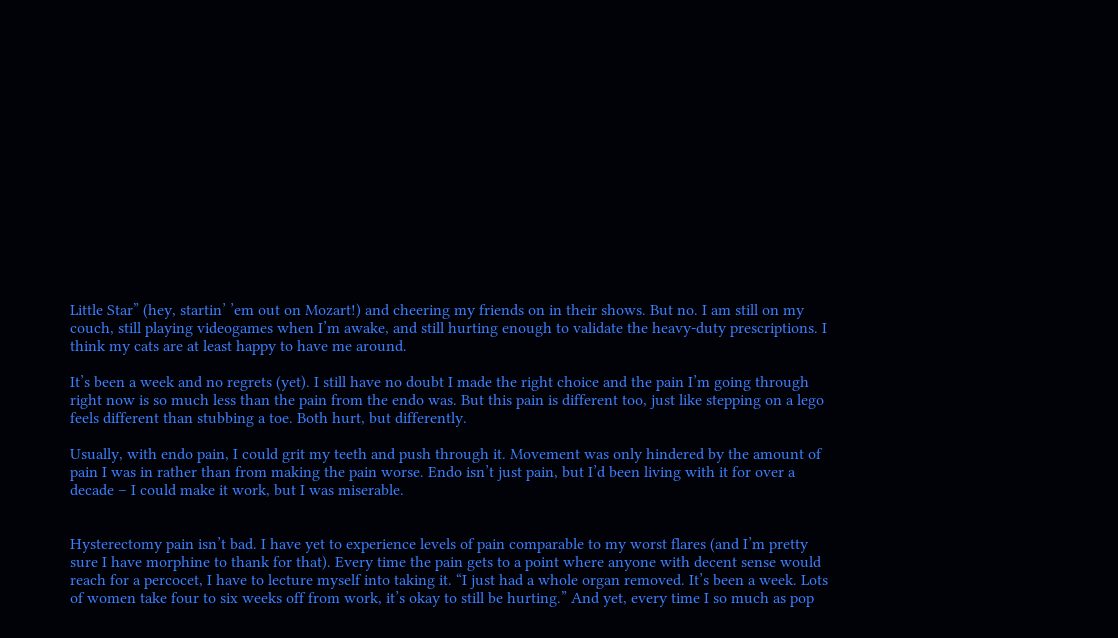Little Star” (hey, startin’ ’em out on Mozart!) and cheering my friends on in their shows. But no. I am still on my couch, still playing videogames when I’m awake, and still hurting enough to validate the heavy-duty prescriptions. I think my cats are at least happy to have me around.

It’s been a week and no regrets (yet). I still have no doubt I made the right choice and the pain I’m going through right now is so much less than the pain from the endo was. But this pain is different too, just like stepping on a lego feels different than stubbing a toe. Both hurt, but differently.

Usually, with endo pain, I could grit my teeth and push through it. Movement was only hindered by the amount of pain I was in rather than from making the pain worse. Endo isn’t just pain, but I’d been living with it for over a decade – I could make it work, but I was miserable.


Hysterectomy pain isn’t bad. I have yet to experience levels of pain comparable to my worst flares (and I’m pretty sure I have morphine to thank for that). Every time the pain gets to a point where anyone with decent sense would reach for a percocet, I have to lecture myself into taking it. “I just had a whole organ removed. It’s been a week. Lots of women take four to six weeks off from work, it’s okay to still be hurting.” And yet, every time I so much as pop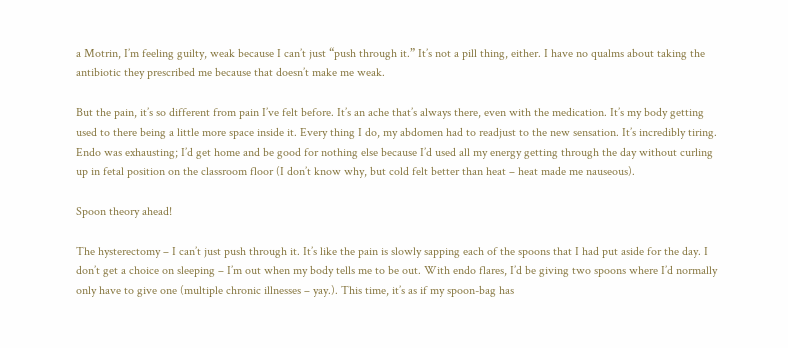a Motrin, I’m feeling guilty, weak because I can’t just “push through it.” It’s not a pill thing, either. I have no qualms about taking the antibiotic they prescribed me because that doesn’t make me weak.

But the pain, it’s so different from pain I’ve felt before. It’s an ache that’s always there, even with the medication. It’s my body getting used to there being a little more space inside it. Every thing I do, my abdomen had to readjust to the new sensation. It’s incredibly tiring. Endo was exhausting; I’d get home and be good for nothing else because I’d used all my energy getting through the day without curling up in fetal position on the classroom floor (I don’t know why, but cold felt better than heat – heat made me nauseous).

Spoon theory ahead!

The hysterectomy – I can’t just push through it. It’s like the pain is slowly sapping each of the spoons that I had put aside for the day. I don’t get a choice on sleeping – I’m out when my body tells me to be out. With endo flares, I’d be giving two spoons where I’d normally only have to give one (multiple chronic illnesses – yay.). This time, it’s as if my spoon-bag has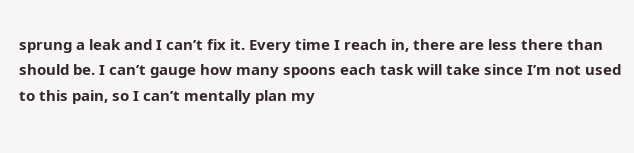sprung a leak and I can’t fix it. Every time I reach in, there are less there than should be. I can’t gauge how many spoons each task will take since I’m not used to this pain, so I can’t mentally plan my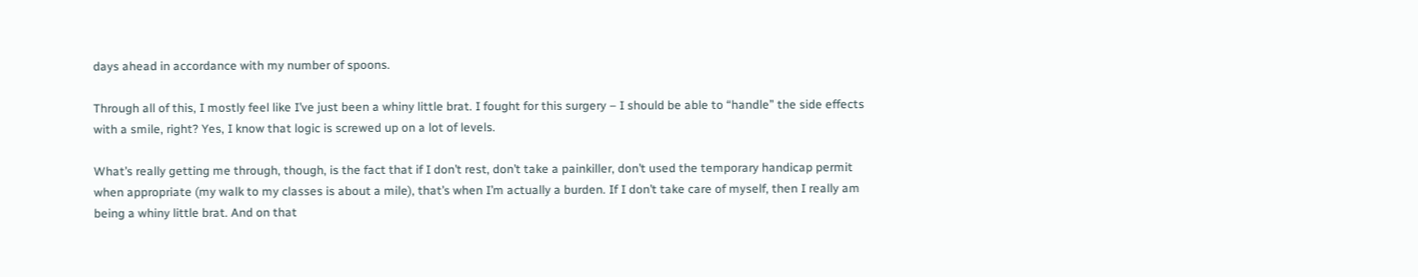days ahead in accordance with my number of spoons.

Through all of this, I mostly feel like I’ve just been a whiny little brat. I fought for this surgery – I should be able to “handle” the side effects with a smile, right? Yes, I know that logic is screwed up on a lot of levels.

What’s really getting me through, though, is the fact that if I don’t rest, don’t take a painkiller, don’t used the temporary handicap permit when appropriate (my walk to my classes is about a mile), that’s when I’m actually a burden. If I don’t take care of myself, then I really am being a whiny little brat. And on that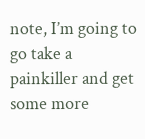note, I’m going to go take a painkiller and get some more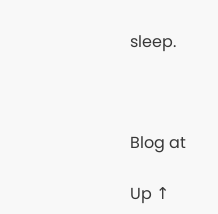sleep.



Blog at

Up ↑